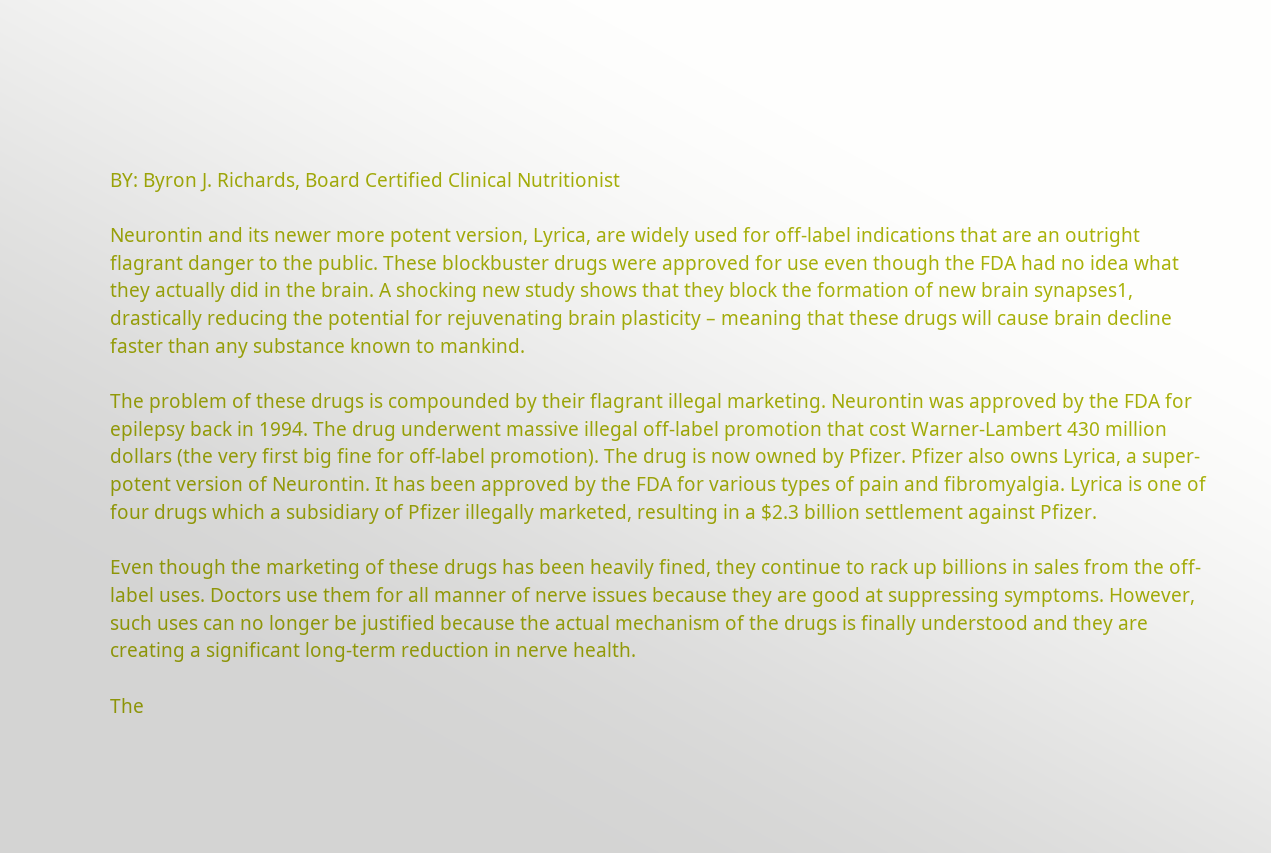BY: Byron J. Richards, Board Certified Clinical Nutritionist

Neurontin and its newer more potent version, Lyrica, are widely used for off-label indications that are an outright flagrant danger to the public. These blockbuster drugs were approved for use even though the FDA had no idea what they actually did in the brain. A shocking new study shows that they block the formation of new brain synapses1, drastically reducing the potential for rejuvenating brain plasticity – meaning that these drugs will cause brain decline faster than any substance known to mankind.

The problem of these drugs is compounded by their flagrant illegal marketing. Neurontin was approved by the FDA for epilepsy back in 1994. The drug underwent massive illegal off-label promotion that cost Warner-Lambert 430 million dollars (the very first big fine for off-label promotion). The drug is now owned by Pfizer. Pfizer also owns Lyrica, a super-potent version of Neurontin. It has been approved by the FDA for various types of pain and fibromyalgia. Lyrica is one of four drugs which a subsidiary of Pfizer illegally marketed, resulting in a $2.3 billion settlement against Pfizer.

Even though the marketing of these drugs has been heavily fined, they continue to rack up billions in sales from the off-label uses. Doctors use them for all manner of nerve issues because they are good at suppressing symptoms. However, such uses can no longer be justified because the actual mechanism of the drugs is finally understood and they are creating a significant long-term reduction in nerve health.

The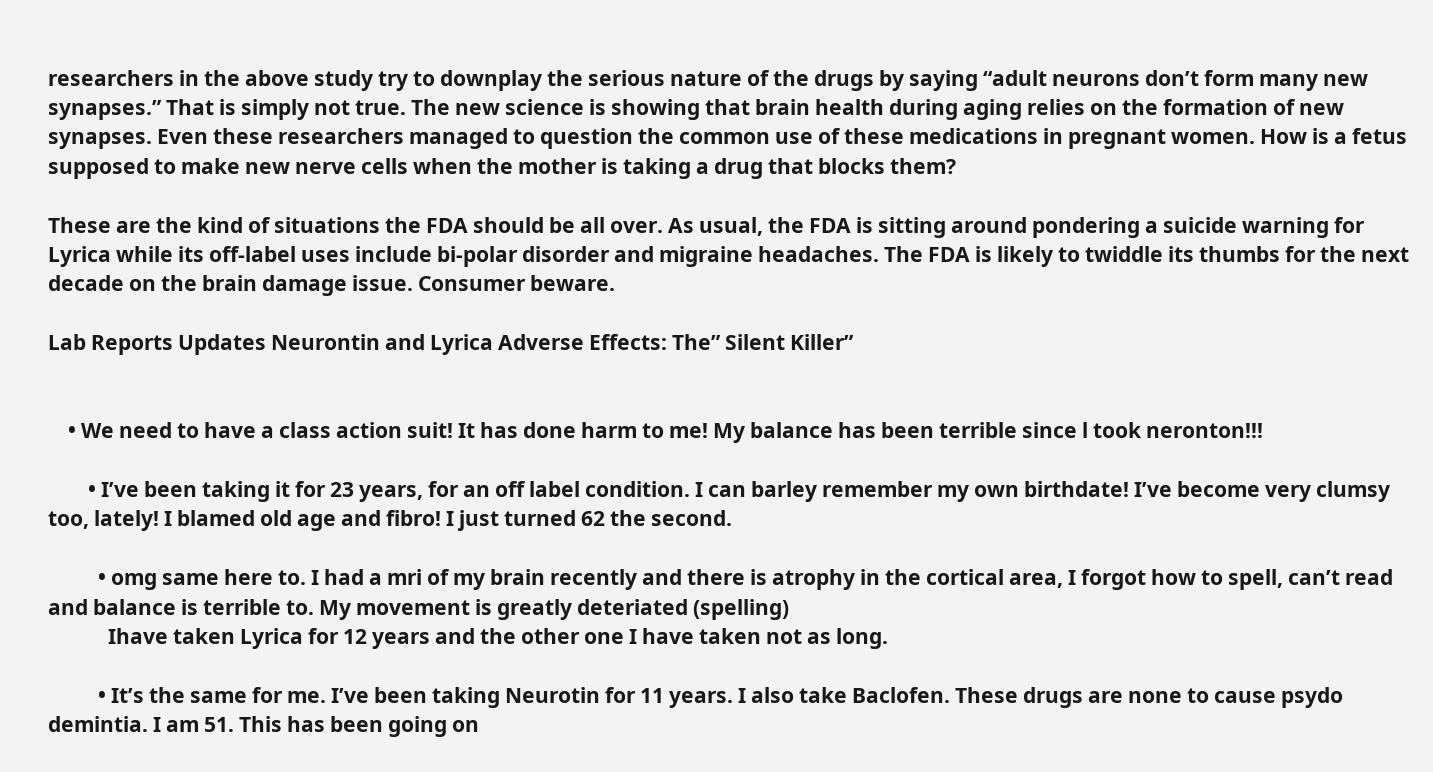researchers in the above study try to downplay the serious nature of the drugs by saying “adult neurons don’t form many new synapses.” That is simply not true. The new science is showing that brain health during aging relies on the formation of new synapses. Even these researchers managed to question the common use of these medications in pregnant women. How is a fetus supposed to make new nerve cells when the mother is taking a drug that blocks them?

These are the kind of situations the FDA should be all over. As usual, the FDA is sitting around pondering a suicide warning for Lyrica while its off-label uses include bi-polar disorder and migraine headaches. The FDA is likely to twiddle its thumbs for the next decade on the brain damage issue. Consumer beware.

Lab Reports Updates Neurontin and Lyrica Adverse Effects: The” Silent Killer”


    • We need to have a class action suit! It has done harm to me! My balance has been terrible since l took neronton!!!

        • I’ve been taking it for 23 years, for an off label condition. I can barley remember my own birthdate! I’ve become very clumsy too, lately! I blamed old age and fibro! I just turned 62 the second.

          • omg same here to. I had a mri of my brain recently and there is atrophy in the cortical area, I forgot how to spell, can’t read and balance is terrible to. My movement is greatly deteriated (spelling)
            Ihave taken Lyrica for 12 years and the other one I have taken not as long.

          • It’s the same for me. I’ve been taking Neurotin for 11 years. I also take Baclofen. These drugs are none to cause psydo demintia. I am 51. This has been going on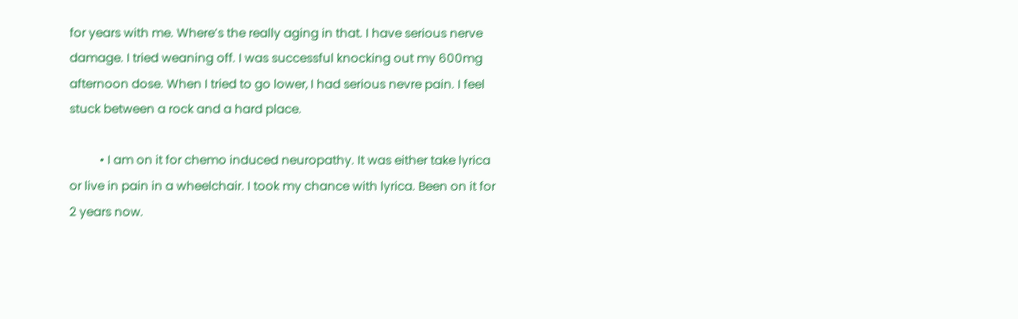for years with me. Where’s the really aging in that. I have serious nerve damage. I tried weaning off. I was successful knocking out my 600mg afternoon dose. When I tried to go lower, I had serious nevre pain. I feel stuck between a rock and a hard place.

          • I am on it for chemo induced neuropathy. It was either take lyrica or live in pain in a wheelchair. I took my chance with lyrica. Been on it for 2 years now.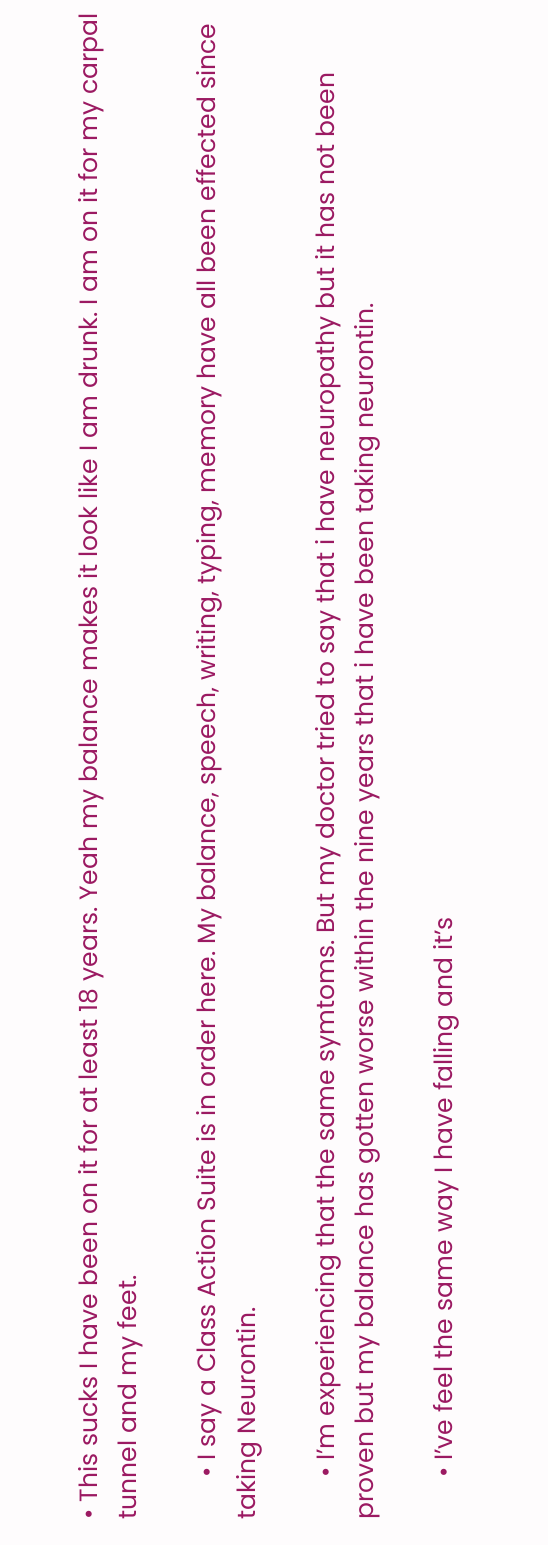• This sucks I have been on it for at least 18 years. Yeah my balance makes it look like I am drunk. I am on it for my carpal tunnel and my feet.

      • I say a Class Action Suite is in order here. My balance, speech, writing, typing, memory have all been effected since taking Neurontin.

      • I’m experiencing that the same symtoms. But my doctor tried to say that i have neuropathy but it has not been proven but my balance has gotten worse within the nine years that i have been taking neurontin.

      • I’ve feel the same way I have falling and it’s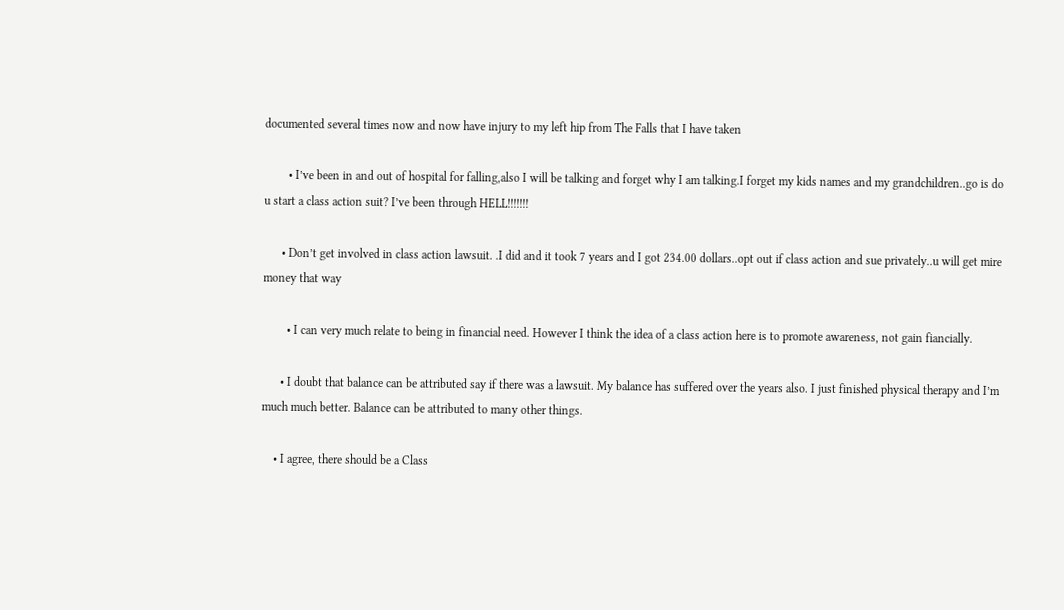documented several times now and now have injury to my left hip from The Falls that I have taken

        • I’ve been in and out of hospital for falling,also I will be talking and forget why I am talking.I forget my kids names and my grandchildren..go is do u start a class action suit? I’ve been through HELL!!!!!!!

      • Don’t get involved in class action lawsuit. .I did and it took 7 years and I got 234.00 dollars..opt out if class action and sue privately..u will get mire money that way

        • I can very much relate to being in financial need. However I think the idea of a class action here is to promote awareness, not gain fiancially.

      • I doubt that balance can be attributed say if there was a lawsuit. My balance has suffered over the years also. I just finished physical therapy and I’m much much better. Balance can be attributed to many other things.

    • I agree, there should be a Class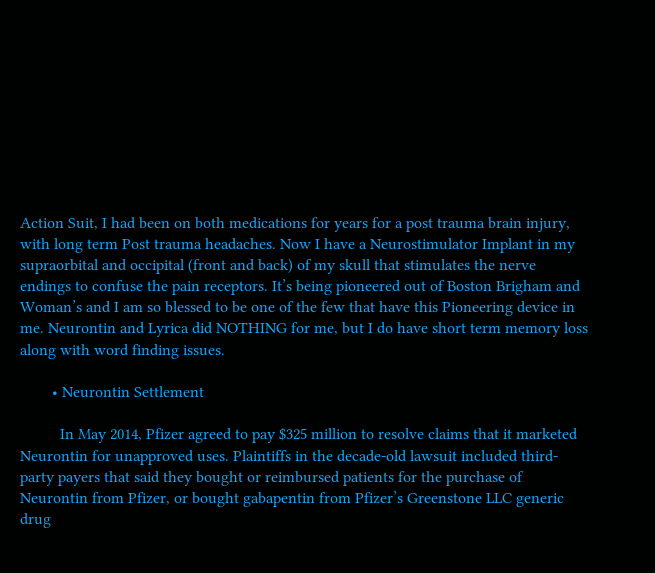Action Suit, I had been on both medications for years for a post trauma brain injury, with long term Post trauma headaches. Now I have a Neurostimulator Implant in my supraorbital and occipital (front and back) of my skull that stimulates the nerve endings to confuse the pain receptors. It’s being pioneered out of Boston Brigham and Woman’s and I am so blessed to be one of the few that have this Pioneering device in me. Neurontin and Lyrica did NOTHING for me, but I do have short term memory loss along with word finding issues.

        • Neurontin Settlement

          In May 2014, Pfizer agreed to pay $325 million to resolve claims that it marketed Neurontin for unapproved uses. Plaintiffs in the decade-old lawsuit included third-party payers that said they bought or reimbursed patients for the purchase of Neurontin from Pfizer, or bought gabapentin from Pfizer’s Greenstone LLC generic drug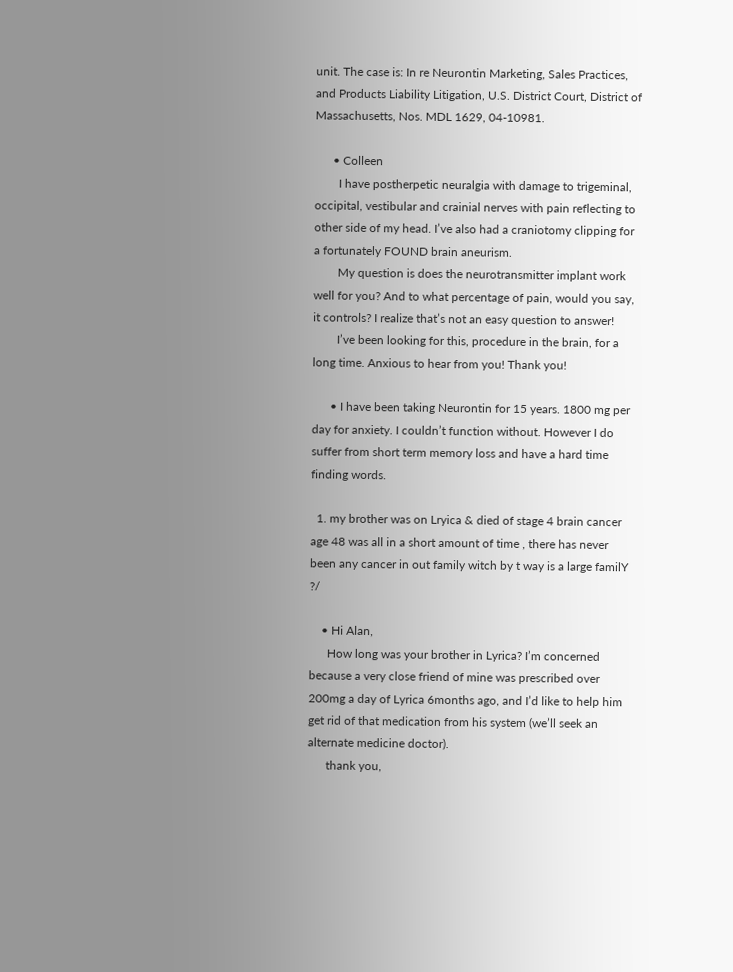unit. The case is: In re Neurontin Marketing, Sales Practices, and Products Liability Litigation, U.S. District Court, District of Massachusetts, Nos. MDL 1629, 04-10981.

      • Colleen
        I have postherpetic neuralgia with damage to trigeminal, occipital, vestibular and crainial nerves with pain reflecting to other side of my head. I’ve also had a craniotomy clipping for a fortunately FOUND brain aneurism.
        My question is does the neurotransmitter implant work well for you? And to what percentage of pain, would you say, it controls? I realize that’s not an easy question to answer!
        I’ve been looking for this, procedure in the brain, for a long time. Anxious to hear from you! Thank you!

      • I have been taking Neurontin for 15 years. 1800 mg per day for anxiety. I couldn’t function without. However I do suffer from short term memory loss and have a hard time finding words.

  1. my brother was on Lryica & died of stage 4 brain cancer age 48 was all in a short amount of time , there has never been any cancer in out family witch by t way is a large familY ?/

    • Hi Alan,
      How long was your brother in Lyrica? I’m concerned because a very close friend of mine was prescribed over 200mg a day of Lyrica 6months ago, and I’d like to help him get rid of that medication from his system (we’ll seek an alternate medicine doctor).
      thank you,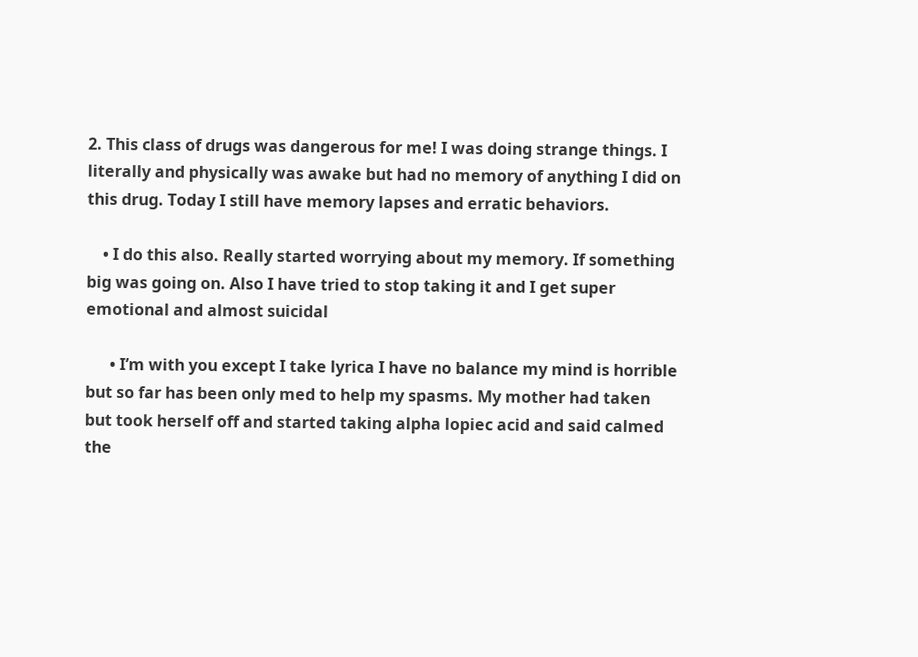2. This class of drugs was dangerous for me! I was doing strange things. I literally and physically was awake but had no memory of anything I did on this drug. Today I still have memory lapses and erratic behaviors.

    • I do this also. Really started worrying about my memory. If something big was going on. Also I have tried to stop taking it and I get super emotional and almost suicidal

      • I’m with you except I take lyrica I have no balance my mind is horrible but so far has been only med to help my spasms. My mother had taken but took herself off and started taking alpha lopiec acid and said calmed the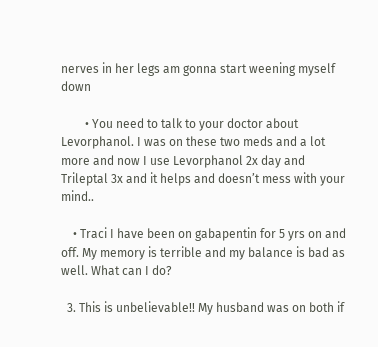nerves in her legs am gonna start weening myself down

        • You need to talk to your doctor about Levorphanol. I was on these two meds and a lot more and now I use Levorphanol 2x day and Trileptal 3x and it helps and doesn’t mess with your mind..

    • Traci I have been on gabapentin for 5 yrs on and off. My memory is terrible and my balance is bad as well. What can I do?

  3. This is unbelievable!! My husband was on both if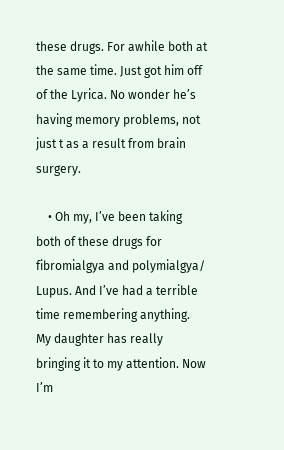these drugs. For awhile both at the same time. Just got him off of the Lyrica. No wonder he’s having memory problems, not just t as a result from brain surgery.

    • Oh my, I’ve been taking both of these drugs for fibromialgya and polymialgya/ Lupus. And I’ve had a terrible time remembering anything. My daughter has really bringing it to my attention. Now I’m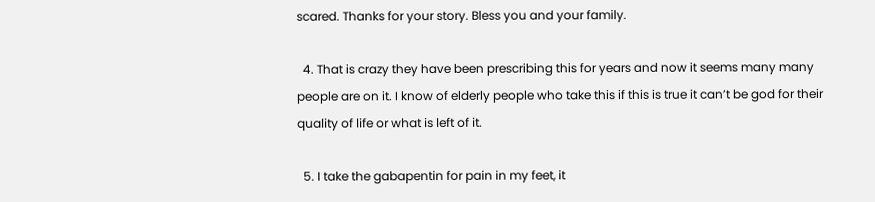scared. Thanks for your story. Bless you and your family.

  4. That is crazy they have been prescribing this for years and now it seems many many people are on it. I know of elderly people who take this if this is true it can’t be god for their quality of life or what is left of it.

  5. I take the gabapentin for pain in my feet, it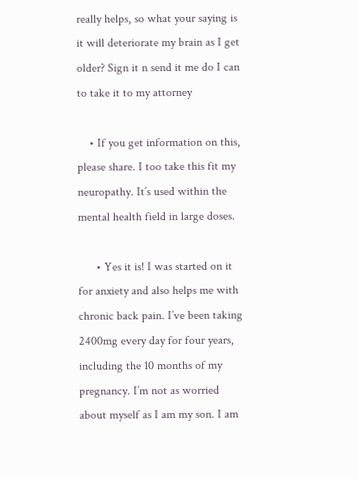really helps, so what your saying is it will deteriorate my brain as I get older? Sign it n send it me do I can to take it to my attorney

    • If you get information on this, please share. I too take this fit my neuropathy. It’s used within the mental health field in large doses.

      • Yes it is! I was started on it for anxiety and also helps me with chronic back pain. I’ve been taking 2400mg every day for four years, including the 10 months of my pregnancy. I’m not as worried about myself as I am my son. I am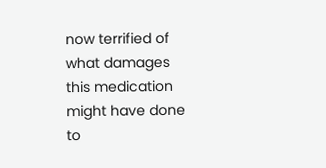now terrified of what damages this medication might have done to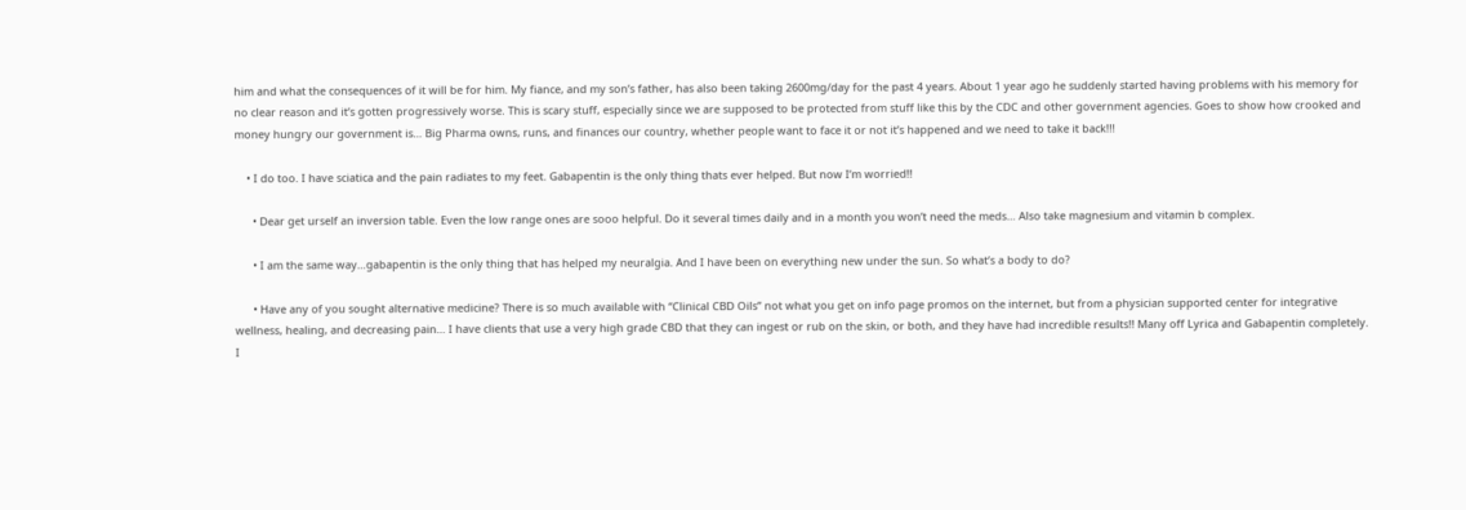him and what the consequences of it will be for him. My fiance, and my son’s father, has also been taking 2600mg/day for the past 4 years. About 1 year ago he suddenly started having problems with his memory for no clear reason and it’s gotten progressively worse. This is scary stuff, especially since we are supposed to be protected from stuff like this by the CDC and other government agencies. Goes to show how crooked and money hungry our government is… Big Pharma owns, runs, and finances our country, whether people want to face it or not it’s happened and we need to take it back!!!

    • I do too. I have sciatica and the pain radiates to my feet. Gabapentin is the only thing thats ever helped. But now I’m worried!!

      • Dear get urself an inversion table. Even the low range ones are sooo helpful. Do it several times daily and in a month you won’t need the meds… Also take magnesium and vitamin b complex.

      • I am the same way…gabapentin is the only thing that has helped my neuralgia. And I have been on everything new under the sun. So what’s a body to do?

      • Have any of you sought alternative medicine? There is so much available with “Clinical CBD Oils” not what you get on info page promos on the internet, but from a physician supported center for integrative wellness, healing, and decreasing pain… I have clients that use a very high grade CBD that they can ingest or rub on the skin, or both, and they have had incredible results!! Many off Lyrica and Gabapentin completely. I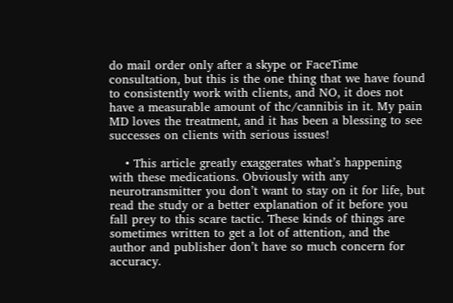do mail order only after a skype or FaceTime consultation, but this is the one thing that we have found to consistently work with clients, and NO, it does not have a measurable amount of thc/cannibis in it. My pain MD loves the treatment, and it has been a blessing to see successes on clients with serious issues!

    • This article greatly exaggerates what’s happening with these medications. Obviously with any neurotransmitter you don’t want to stay on it for life, but read the study or a better explanation of it before you fall prey to this scare tactic. These kinds of things are sometimes written to get a lot of attention, and the author and publisher don’t have so much concern for accuracy.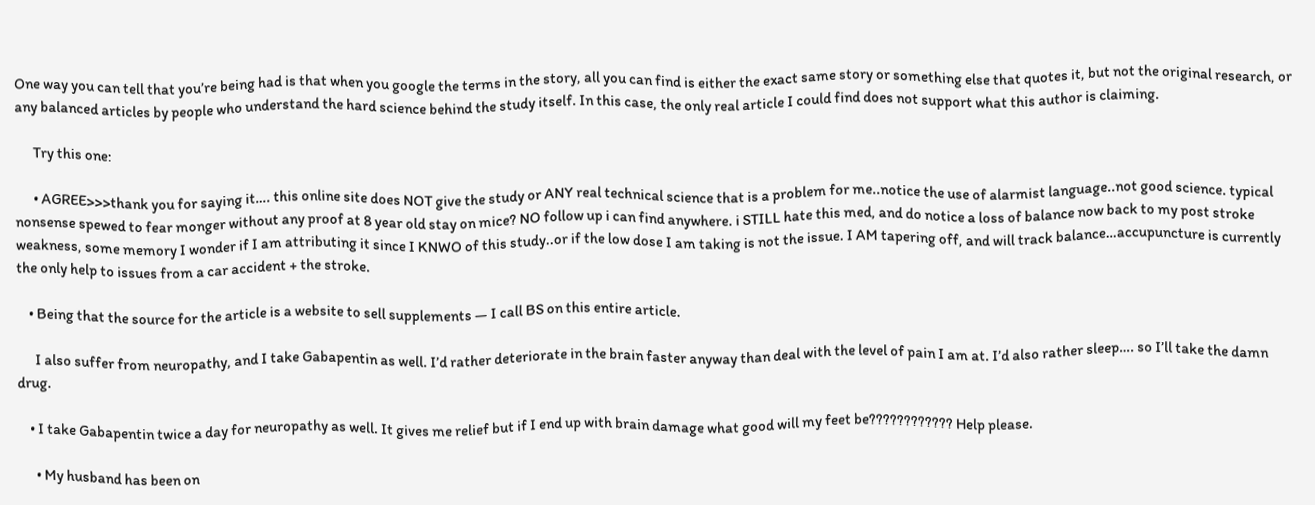One way you can tell that you’re being had is that when you google the terms in the story, all you can find is either the exact same story or something else that quotes it, but not the original research, or any balanced articles by people who understand the hard science behind the study itself. In this case, the only real article I could find does not support what this author is claiming.

      Try this one:

      • AGREE>>>thank you for saying it…. this online site does NOT give the study or ANY real technical science that is a problem for me..notice the use of alarmist language..not good science. typical nonsense spewed to fear monger without any proof at 8 year old stay on mice? NO follow up i can find anywhere. i STILL hate this med, and do notice a loss of balance now back to my post stroke weakness, some memory I wonder if I am attributing it since I KNWO of this study..or if the low dose I am taking is not the issue. I AM tapering off, and will track balance…accupuncture is currently the only help to issues from a car accident + the stroke.

    • Being that the source for the article is a website to sell supplements — I call BS on this entire article.

      I also suffer from neuropathy, and I take Gabapentin as well. I’d rather deteriorate in the brain faster anyway than deal with the level of pain I am at. I’d also rather sleep…. so I’ll take the damn drug.

    • I take Gabapentin twice a day for neuropathy as well. It gives me relief but if I end up with brain damage what good will my feet be???????????? Help please.

      • My husband has been on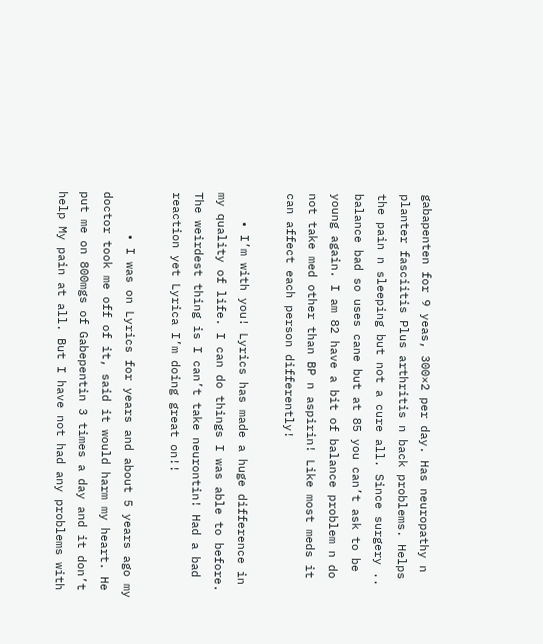gabapenten for 9 yeas, 300×2 per day. Has neuropathy n planter fasciitis Plus arthritis n back problems. Helps the pain n sleeping but not a cure all. Since surgery .. balance bad so uses cane but at 85 you can’t ask to be young again. I am 82 have a bit of balance problem n do not take med other than BP n aspirin! Like most meds it can affect each person differently!

    • I’m with you! Lyrics has made a huge difference in my quality of life. I can do things I was able to before. The weirdest thing is I can’t take neurontin! Had a bad reaction yet Lyrica I’m doing great on!!

      • I was on Lyrics for years and about 5 years ago my doctor took me off of it, said it would harm my heart. He put me on 800mgs of Gabepentin 3 times a day and it don’t help My pain at all. But I have not had any problems with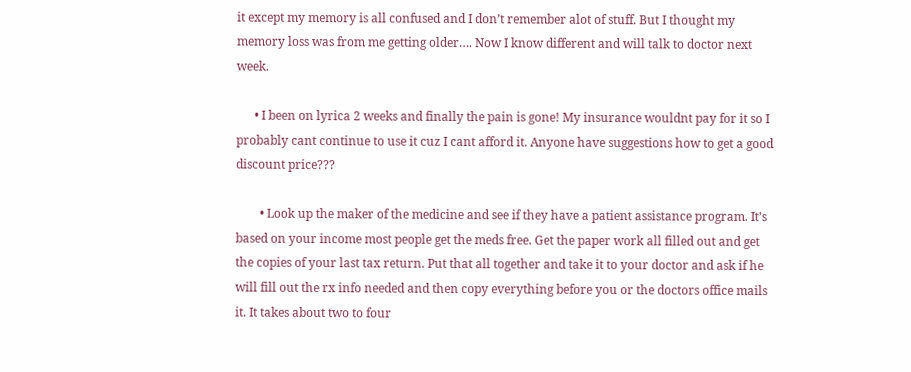it except my memory is all confused and I don’t remember alot of stuff. But I thought my memory loss was from me getting older…. Now I know different and will talk to doctor next week.

      • I been on lyrica 2 weeks and finally the pain is gone! My insurance wouldnt pay for it so I probably cant continue to use it cuz I cant afford it. Anyone have suggestions how to get a good discount price???

        • Look up the maker of the medicine and see if they have a patient assistance program. It’s based on your income most people get the meds free. Get the paper work all filled out and get the copies of your last tax return. Put that all together and take it to your doctor and ask if he will fill out the rx info needed and then copy everything before you or the doctors office mails it. It takes about two to four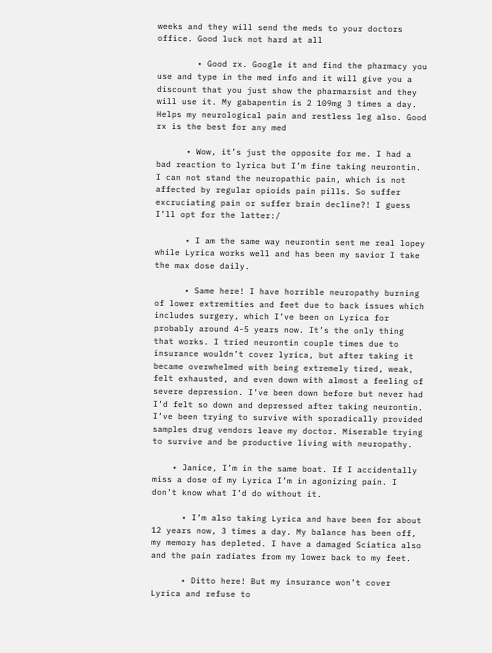weeks and they will send the meds to your doctors office. Good luck not hard at all

        • Good rx. Google it and find the pharmacy you use and type in the med info and it will give you a discount that you just show the pharmarsist and they will use it. My gabapentin is 2 109mg 3 times a day. Helps my neurological pain and restless leg also. Good rx is the best for any med

      • Wow, it’s just the opposite for me. I had a bad reaction to lyrica but I’m fine taking neurontin. I can not stand the neuropathic pain, which is not affected by regular opioids pain pills. So suffer excruciating pain or suffer brain decline?! I guess I’ll opt for the latter:/

      • I am the same way neurontin sent me real lopey while Lyrica works well and has been my savior I take the max dose daily.

      • Same here! I have horrible neuropathy burning of lower extremities and feet due to back issues which includes surgery, which I’ve been on Lyrica for probably around 4-5 years now. It’s the only thing that works. I tried neurontin couple times due to insurance wouldn’t cover lyrica, but after taking it became overwhelmed with being extremely tired, weak, felt exhausted, and even down with almost a feeling of severe depression. I’ve been down before but never had I’d felt so down and depressed after taking neurontin. I’ve been trying to survive with sporadically provided samples drug vendors leave my doctor. Miserable trying to survive and be productive living with neuropathy.

    • Janice, I’m in the same boat. If I accidentally miss a dose of my Lyrica I’m in agonizing pain. I don’t know what I’d do without it.

      • I’m also taking Lyrica and have been for about 12 years now, 3 times a day. My balance has been off, my memory has depleted. I have a damaged Sciatica also and the pain radiates from my lower back to my feet.

      • Ditto here! But my insurance won’t cover Lyrica and refuse to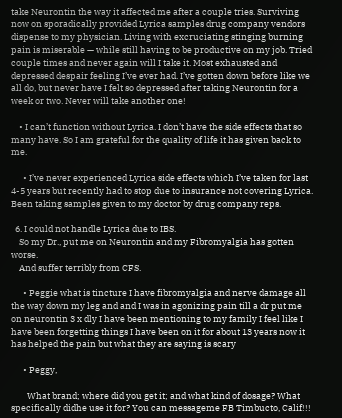take Neurontin the way it affected me after a couple tries. Surviving now on sporadically provided Lyrica samples drug company vendors dispense to my physician. Living with excruciating stinging burning pain is miserable — while still having to be productive on my job. Tried couple times and never again will I take it. Most exhausted and depressed despair feeling I’ve ever had. I’ve gotten down before like we all do, but never have I felt so depressed after taking Neurontin for a week or two. Never will take another one!

    • I can’t function without Lyrica. I don’t have the side effects that so many have. So I am grateful for the quality of life it has given back to me.

      • I’ve never experienced Lyrica side effects which I’ve taken for last 4-5 years but recently had to stop due to insurance not covering Lyrica. Been taking samples given to my doctor by drug company reps.

  6. I could not handle Lyrica due to IBS.
    So my Dr., put me on Neurontin and my Fibromyalgia has gotten worse.
    And suffer terribly from CFS.

      • Peggie what is tincture I have fibromyalgia and nerve damage all the way down my leg and and I was in agonizing pain till a dr put me on neurontin 3 x dly I have been mentioning to my family I feel like I have been forgetting things I have been on it for about 13 years now it has helped the pain but what they are saying is scary

      • Peggy,

        What brand; where did you get it; and what kind of dosage? What specifically didhe use it for? You can messageme FB Timbucto, Calif!!!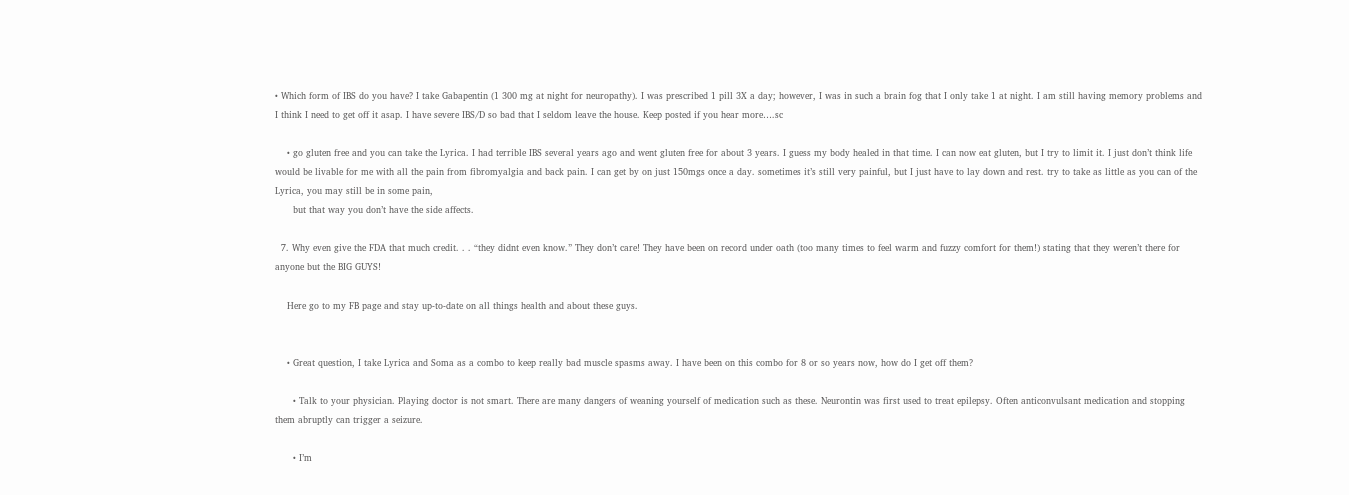• Which form of IBS do you have? I take Gabapentin (1 300 mg at night for neuropathy). I was prescribed 1 pill 3X a day; however, I was in such a brain fog that I only take 1 at night. I am still having memory problems and I think I need to get off it asap. I have severe IBS/D so bad that I seldom leave the house. Keep posted if you hear more….sc

    • go gluten free and you can take the Lyrica. I had terrible IBS several years ago and went gluten free for about 3 years. I guess my body healed in that time. I can now eat gluten, but I try to limit it. I just don’t think life would be livable for me with all the pain from fibromyalgia and back pain. I can get by on just 150mgs once a day. sometimes it’s still very painful, but I just have to lay down and rest. try to take as little as you can of the Lyrica, you may still be in some pain,
      but that way you don’t have the side affects.

  7. Why even give the FDA that much credit. . . “they didnt even know.” They don’t care! They have been on record under oath (too many times to feel warm and fuzzy comfort for them!) stating that they weren’t there for anyone but the BIG GUYS!

    Here go to my FB page and stay up-to-date on all things health and about these guys.


    • Great question, I take Lyrica and Soma as a combo to keep really bad muscle spasms away. I have been on this combo for 8 or so years now, how do I get off them?

      • Talk to your physician. Playing doctor is not smart. There are many dangers of weaning yourself of medication such as these. Neurontin was first used to treat epilepsy. Often anticonvulsant medication and stopping them abruptly can trigger a seizure.

      • I’m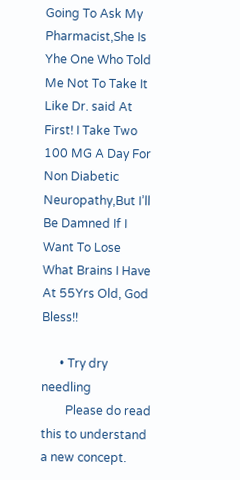Going To Ask My Pharmacist,She Is Yhe One Who Told Me Not To Take It Like Dr. said At First! I Take Two 100 MG A Day For Non Diabetic Neuropathy,But I’ll Be Damned If I Want To Lose What Brains I Have At 55Yrs Old, God Bless!!

      • Try dry needling
        Please do read this to understand a new concept.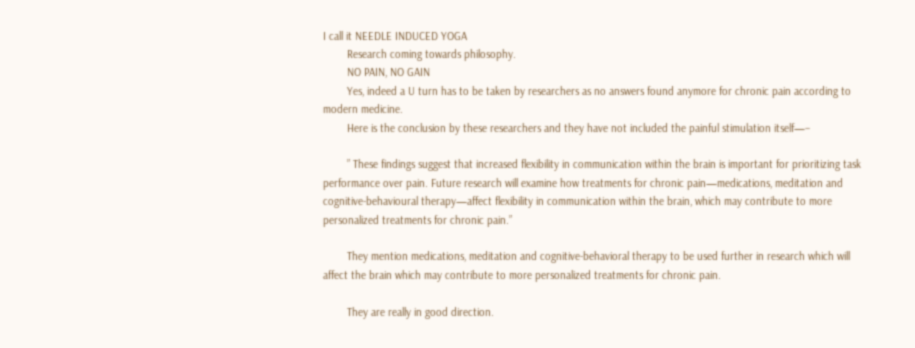I call it NEEDLE INDUCED YOGA
        Research coming towards philosophy.
        NO PAIN, NO GAIN
        Yes, indeed a U turn has to be taken by researchers as no answers found anymore for chronic pain according to modern medicine.
        Here is the conclusion by these researchers and they have not included the painful stimulation itself—–

        ” These findings suggest that increased flexibility in communication within the brain is important for prioritizing task performance over pain. Future research will examine how treatments for chronic pain—medications, meditation and cognitive-behavioural therapy—affect flexibility in communication within the brain, which may contribute to more personalized treatments for chronic pain.”

        They mention medications, meditation and cognitive-behavioral therapy to be used further in research which will affect the brain which may contribute to more personalized treatments for chronic pain.

        They are really in good direction.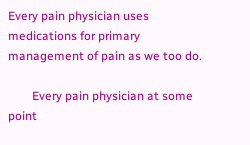Every pain physician uses medications for primary management of pain as we too do.

        Every pain physician at some point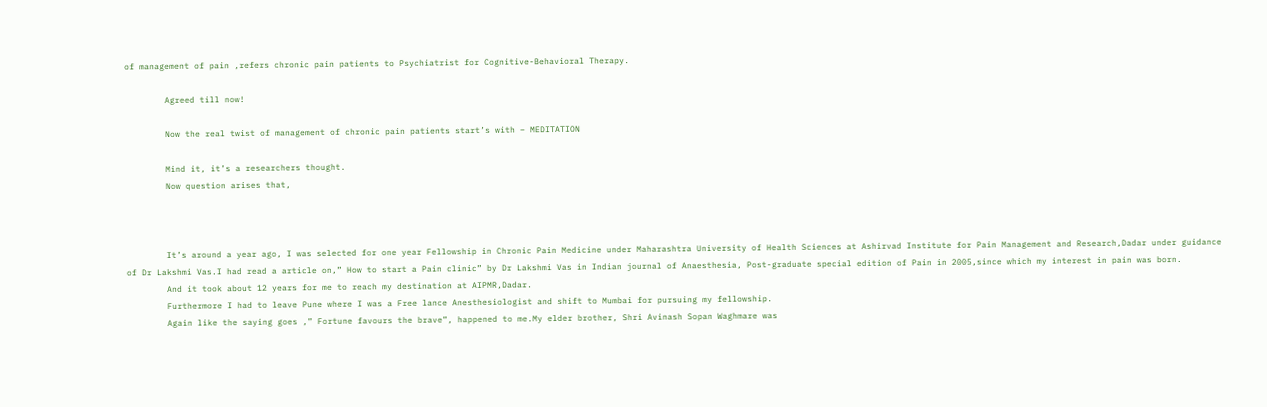of management of pain ,refers chronic pain patients to Psychiatrist for Cognitive-Behavioral Therapy.

        Agreed till now!

        Now the real twist of management of chronic pain patients start’s with – MEDITATION

        Mind it, it’s a researchers thought.
        Now question arises that,



        It’s around a year ago, I was selected for one year Fellowship in Chronic Pain Medicine under Maharashtra University of Health Sciences at Ashirvad Institute for Pain Management and Research,Dadar under guidance of Dr Lakshmi Vas.I had read a article on,” How to start a Pain clinic” by Dr Lakshmi Vas in Indian journal of Anaesthesia, Post-graduate special edition of Pain in 2005,since which my interest in pain was born.
        And it took about 12 years for me to reach my destination at AIPMR,Dadar.
        Furthermore I had to leave Pune where I was a Free lance Anesthesiologist and shift to Mumbai for pursuing my fellowship.
        Again like the saying goes ,” Fortune favours the brave”, happened to me.My elder brother, Shri Avinash Sopan Waghmare was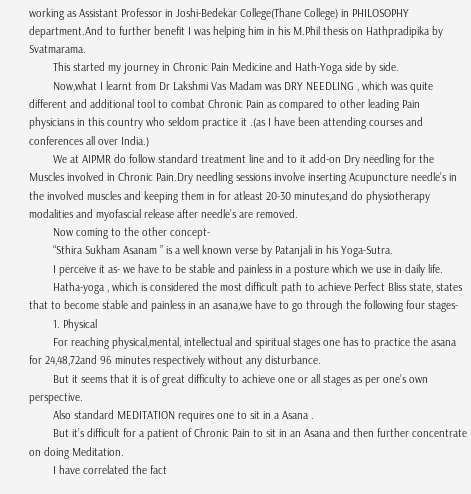working as Assistant Professor in Joshi-Bedekar College(Thane College) in PHILOSOPHY department.And to further benefit I was helping him in his M.Phil thesis on Hathpradipika by Svatmarama.
        This started my journey in Chronic Pain Medicine and Hath-Yoga side by side.
        Now,what I learnt from Dr Lakshmi Vas Madam was DRY NEEDLING , which was quite different and additional tool to combat Chronic Pain as compared to other leading Pain physicians in this country who seldom practice it .(as I have been attending courses and conferences all over India.)
        We at AIPMR do follow standard treatment line and to it add-on Dry needling for the Muscles involved in Chronic Pain.Dry needling sessions involve inserting Acupuncture needle’s in the involved muscles and keeping them in for atleast 20-30 minutes,and do physiotherapy modalities and myofascial release after needle’s are removed.
        Now coming to the other concept-
        “Sthira Sukham Asanam ” is a well known verse by Patanjali in his Yoga-Sutra.
        I perceive it as- we have to be stable and painless in a posture which we use in daily life.
        Hatha-yoga , which is considered the most difficult path to achieve Perfect Bliss state, states that to become stable and painless in an asana,we have to go through the following four stages-
        1. Physical
        For reaching physical,mental, intellectual and spiritual stages one has to practice the asana for 24,48,72and 96 minutes respectively without any disturbance.
        But it seems that it is of great difficulty to achieve one or all stages as per one’s own perspective.
        Also standard MEDITATION requires one to sit in a Asana .
        But it’s difficult for a patient of Chronic Pain to sit in an Asana and then further concentrate on doing Meditation.
        I have correlated the fact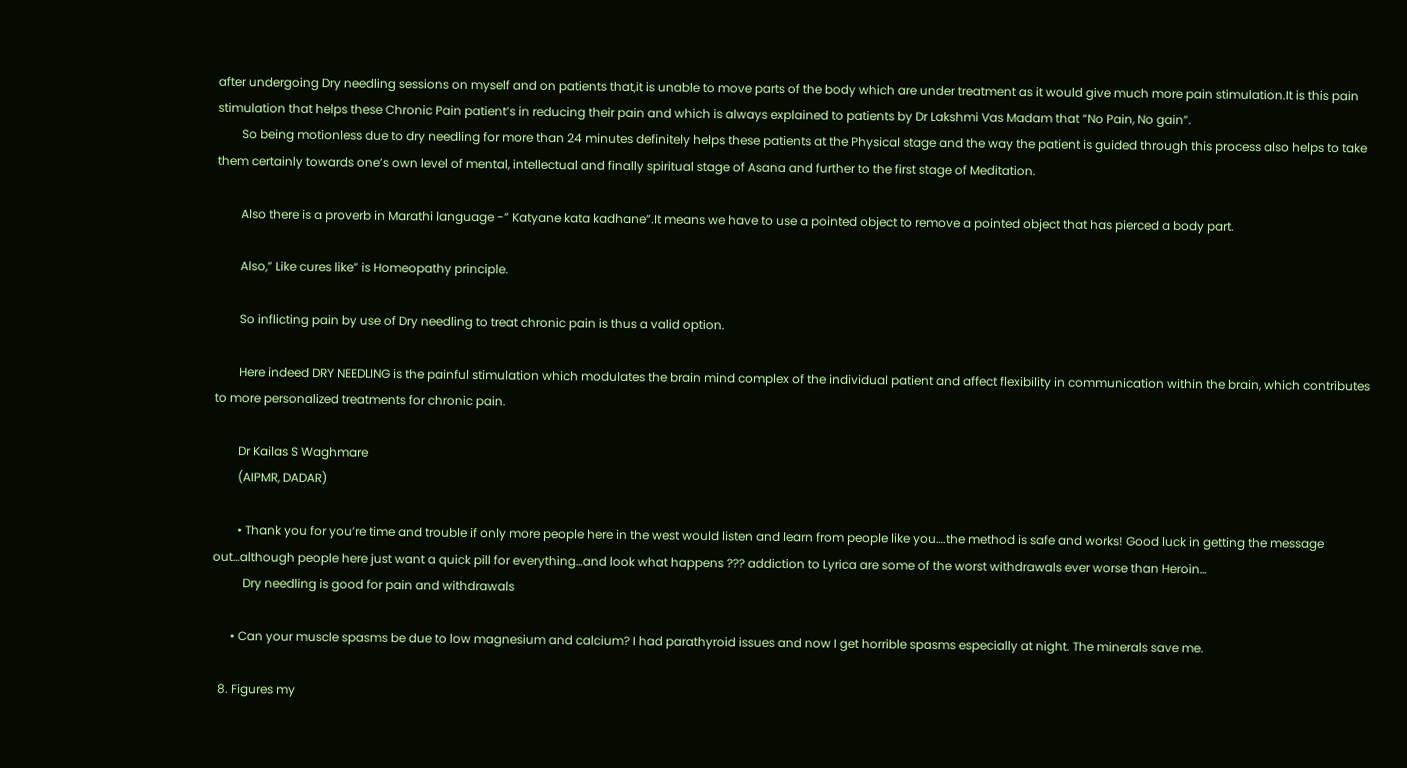after undergoing Dry needling sessions on myself and on patients that,it is unable to move parts of the body which are under treatment as it would give much more pain stimulation.It is this pain stimulation that helps these Chronic Pain patient’s in reducing their pain and which is always explained to patients by Dr Lakshmi Vas Madam that “No Pain, No gain”.
        So being motionless due to dry needling for more than 24 minutes definitely helps these patients at the Physical stage and the way the patient is guided through this process also helps to take them certainly towards one’s own level of mental, intellectual and finally spiritual stage of Asana and further to the first stage of Meditation.

        Also there is a proverb in Marathi language -” Katyane kata kadhane”.It means we have to use a pointed object to remove a pointed object that has pierced a body part.

        Also,” Like cures like” is Homeopathy principle.

        So inflicting pain by use of Dry needling to treat chronic pain is thus a valid option.

        Here indeed DRY NEEDLING is the painful stimulation which modulates the brain mind complex of the individual patient and affect flexibility in communication within the brain, which contributes to more personalized treatments for chronic pain.

        Dr Kailas S Waghmare
        (AIPMR, DADAR)

        • Thank you for you’re time and trouble if only more people here in the west would listen and learn from people like you….the method is safe and works! Good luck in getting the message out…although people here just want a quick pill for everything…and look what happens ??? addiction to Lyrica are some of the worst withdrawals ever worse than Heroin…
          Dry needling is good for pain and withdrawals

      • Can your muscle spasms be due to low magnesium and calcium? I had parathyroid issues and now I get horrible spasms especially at night. The minerals save me.

  8. Figures my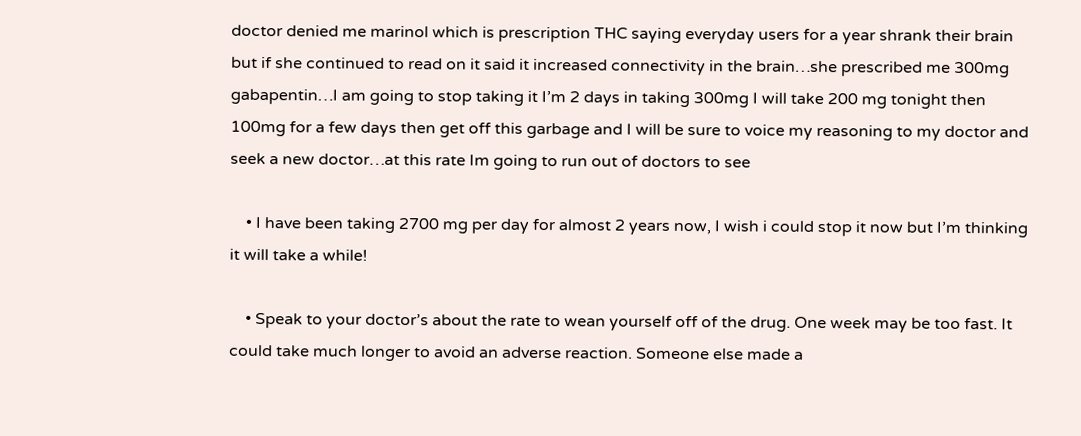doctor denied me marinol which is prescription THC saying everyday users for a year shrank their brain but if she continued to read on it said it increased connectivity in the brain…she prescribed me 300mg gabapentin…I am going to stop taking it I’m 2 days in taking 300mg I will take 200 mg tonight then 100mg for a few days then get off this garbage and I will be sure to voice my reasoning to my doctor and seek a new doctor…at this rate Im going to run out of doctors to see

    • I have been taking 2700 mg per day for almost 2 years now, I wish i could stop it now but I’m thinking it will take a while!

    • Speak to your doctor’s about the rate to wean yourself off of the drug. One week may be too fast. It could take much longer to avoid an adverse reaction. Someone else made a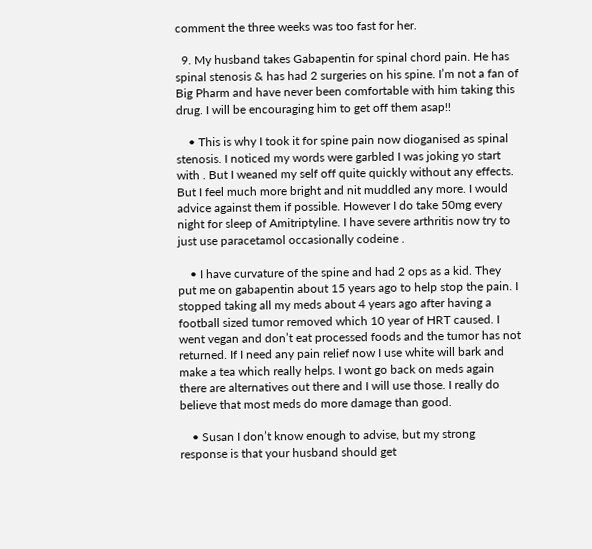comment the three weeks was too fast for her.

  9. My husband takes Gabapentin for spinal chord pain. He has spinal stenosis & has had 2 surgeries on his spine. I’m not a fan of Big Pharm and have never been comfortable with him taking this drug. I will be encouraging him to get off them asap!!

    • This is why I took it for spine pain now dioganised as spinal stenosis. I noticed my words were garbled I was joking yo start with . But I weaned my self off quite quickly without any effects. But I feel much more bright and nit muddled any more. I would advice against them if possible. However I do take 50mg every night for sleep of Amitriptyline. I have severe arthritis now try to just use paracetamol occasionally codeine .

    • I have curvature of the spine and had 2 ops as a kid. They put me on gabapentin about 15 years ago to help stop the pain. I stopped taking all my meds about 4 years ago after having a football sized tumor removed which 10 year of HRT caused. I went vegan and don’t eat processed foods and the tumor has not returned. If I need any pain relief now I use white will bark and make a tea which really helps. I wont go back on meds again there are alternatives out there and I will use those. I really do believe that most meds do more damage than good.

    • Susan I don’t know enough to advise, but my strong response is that your husband should get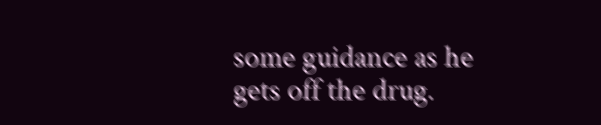some guidance as he gets off the drug.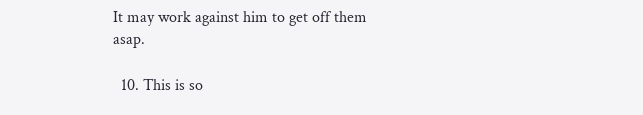It may work against him to get off them asap.

  10. This is so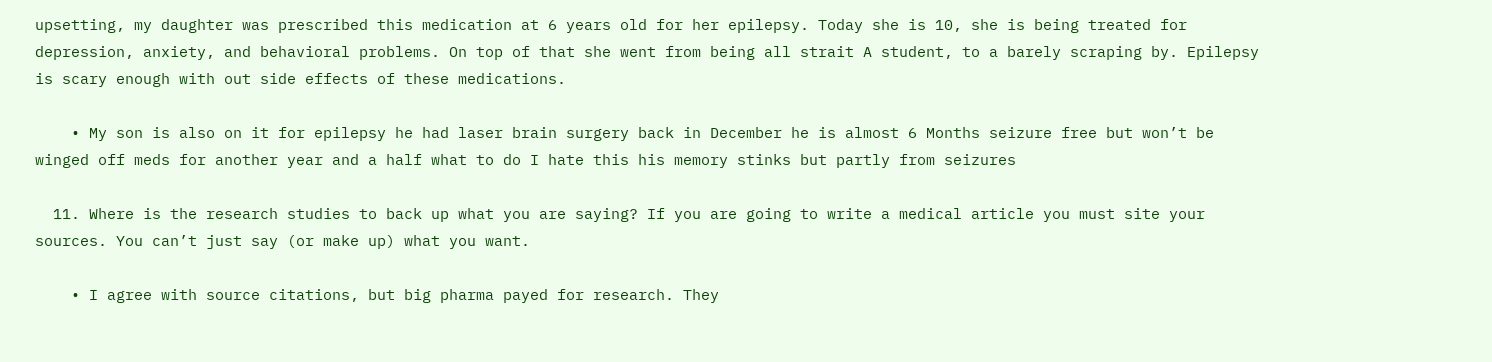upsetting, my daughter was prescribed this medication at 6 years old for her epilepsy. Today she is 10, she is being treated for depression, anxiety, and behavioral problems. On top of that she went from being all strait A student, to a barely scraping by. Epilepsy is scary enough with out side effects of these medications.

    • My son is also on it for epilepsy he had laser brain surgery back in December he is almost 6 Months seizure free but won’t be winged off meds for another year and a half what to do I hate this his memory stinks but partly from seizures

  11. Where is the research studies to back up what you are saying? If you are going to write a medical article you must site your sources. You can’t just say (or make up) what you want.

    • I agree with source citations, but big pharma payed for research. They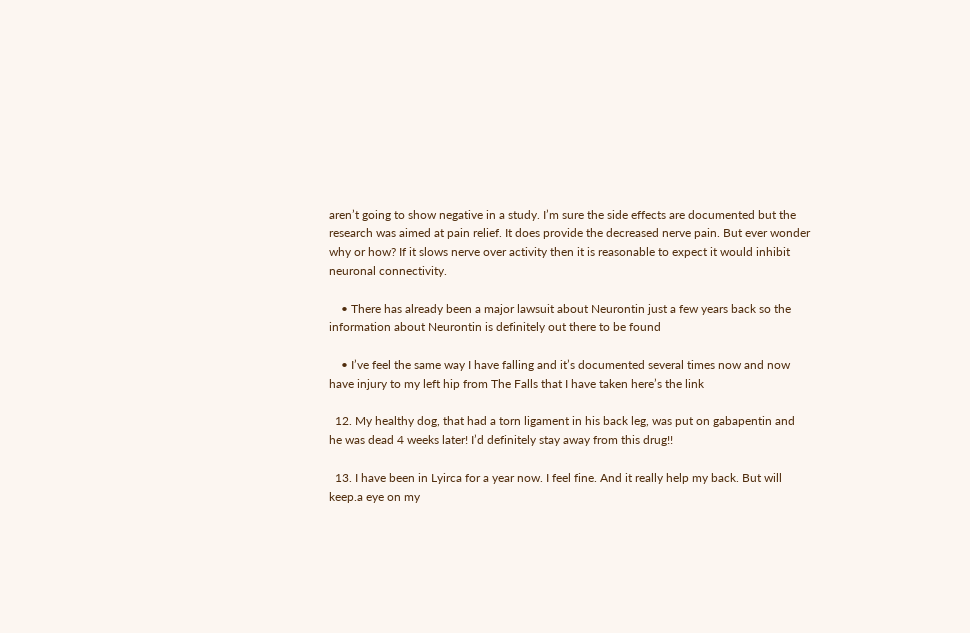aren’t going to show negative in a study. I’m sure the side effects are documented but the research was aimed at pain relief. It does provide the decreased nerve pain. But ever wonder why or how? If it slows nerve over activity then it is reasonable to expect it would inhibit neuronal connectivity.

    • There has already been a major lawsuit about Neurontin just a few years back so the information about Neurontin is definitely out there to be found

    • I’ve feel the same way I have falling and it’s documented several times now and now have injury to my left hip from The Falls that I have taken here’s the link

  12. My healthy dog, that had a torn ligament in his back leg, was put on gabapentin and he was dead 4 weeks later! I’d definitely stay away from this drug!!

  13. I have been in Lyirca for a year now. I feel fine. And it really help my back. But will keep.a eye on my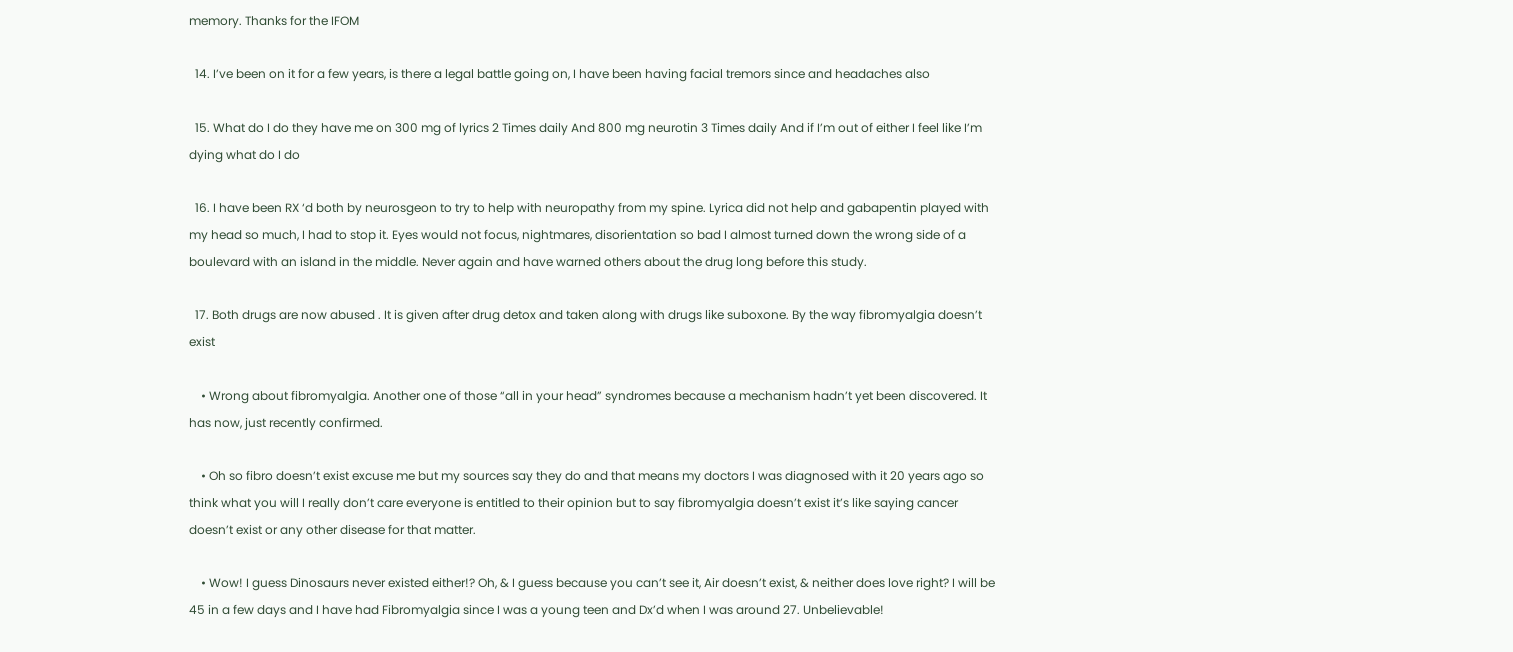memory. Thanks for the IFOM

  14. I’ve been on it for a few years, is there a legal battle going on, I have been having facial tremors since and headaches also

  15. What do I do they have me on 300 mg of lyrics 2 Times daily And 800 mg neurotin 3 Times daily And if I’m out of either I feel like I’m dying what do I do

  16. I have been RX ‘d both by neurosgeon to try to help with neuropathy from my spine. Lyrica did not help and gabapentin played with my head so much, I had to stop it. Eyes would not focus, nightmares, disorientation so bad I almost turned down the wrong side of a boulevard with an island in the middle. Never again and have warned others about the drug long before this study.

  17. Both drugs are now abused . It is given after drug detox and taken along with drugs like suboxone. By the way fibromyalgia doesn’t exist

    • Wrong about fibromyalgia. Another one of those “all in your head” syndromes because a mechanism hadn’t yet been discovered. It has now, just recently confirmed.

    • Oh so fibro doesn’t exist excuse me but my sources say they do and that means my doctors I was diagnosed with it 20 years ago so think what you will I really don’t care everyone is entitled to their opinion but to say fibromyalgia doesn’t exist it’s like saying cancer doesn’t exist or any other disease for that matter.

    • Wow! I guess Dinosaurs never existed either!? Oh, & I guess because you can’t see it, Air doesn’t exist, & neither does love right? I will be 45 in a few days and I have had Fibromyalgia since I was a young teen and Dx’d when I was around 27. Unbelievable!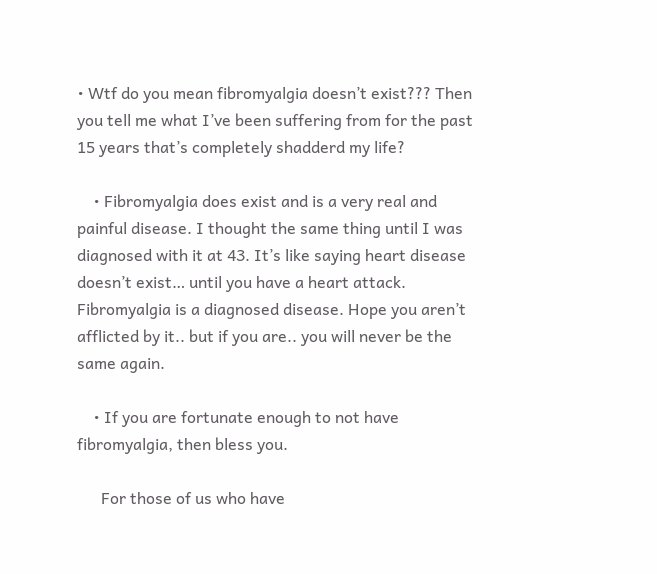• Wtf do you mean fibromyalgia doesn’t exist??? Then you tell me what I’ve been suffering from for the past 15 years that’s completely shadderd my life?

    • Fibromyalgia does exist and is a very real and painful disease. I thought the same thing until I was diagnosed with it at 43. It’s like saying heart disease doesn’t exist… until you have a heart attack. Fibromyalgia is a diagnosed disease. Hope you aren’t afflicted by it.. but if you are.. you will never be the same again.

    • If you are fortunate enough to not have fibromyalgia, then bless you.

      For those of us who have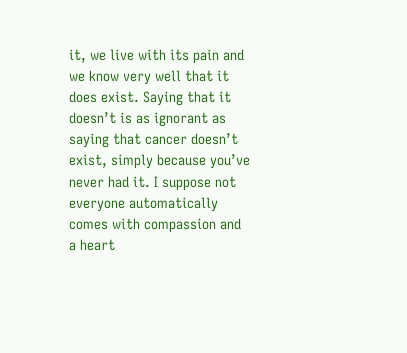it, we live with its pain and we know very well that it does exist. Saying that it doesn’t is as ignorant as saying that cancer doesn’t exist, simply because you’ve never had it. I suppose not everyone automatically comes with compassion and a heart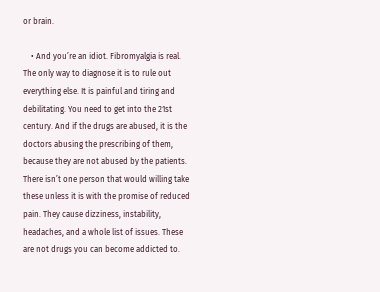or brain.

    • And you’re an idiot. Fibromyalgia is real. The only way to diagnose it is to rule out everything else. It is painful and tiring and debilitating. You need to get into the 21st century. And if the drugs are abused, it is the doctors abusing the prescribing of them, because they are not abused by the patients. There isn’t one person that would willing take these unless it is with the promise of reduced pain. They cause dizziness, instability, headaches, and a whole list of issues. These are not drugs you can become addicted to.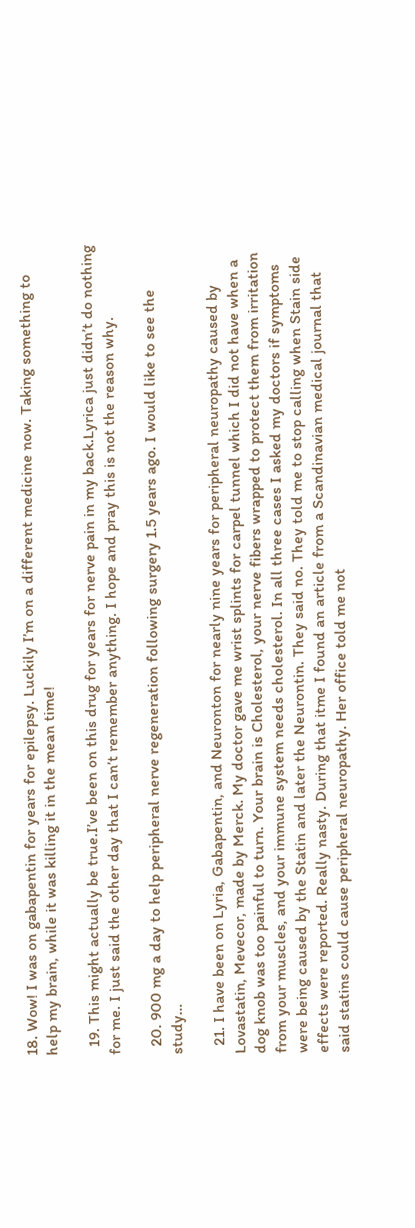18. Wow! I was on gabapentin for years for epilepsy. Luckily I’m on a different medicine now. Taking something to help my brain, while it was killing it in the mean time!

  19. This might actually be true.I’ve been on this drug for years for nerve pain in my back.Lyrica just didn’t do nothing for me. I just said the other day that I can’t remember anything. I hope and pray this is not the reason why.

  20. 900 mg a day to help peripheral nerve regeneration following surgery 1.5 years ago. I would like to see the study…

  21. I have been on Lyria, Gabapentin, and Neuronton for nearly nine years for peripheral neuropathy caused by Lovastatin, Mevecor, made by Merck. My doctor gave me wrist splints for carpel tunnel which I did not have when a dog knob was too painful to turn. Your brain is Cholesterol, your nerve fibers wrapped to protect them from irritation from your muscles, and your immune system needs cholesterol. In all three cases I asked my doctors if symptoms were being caused by the Statin and later the Neurontin. They said no. They told me to stop calling when Stain side effects were reported. Really nasty. During that itme I found an article from a Scandinavian medical journal that said statins could cause peripheral neuropathy. Her office told me not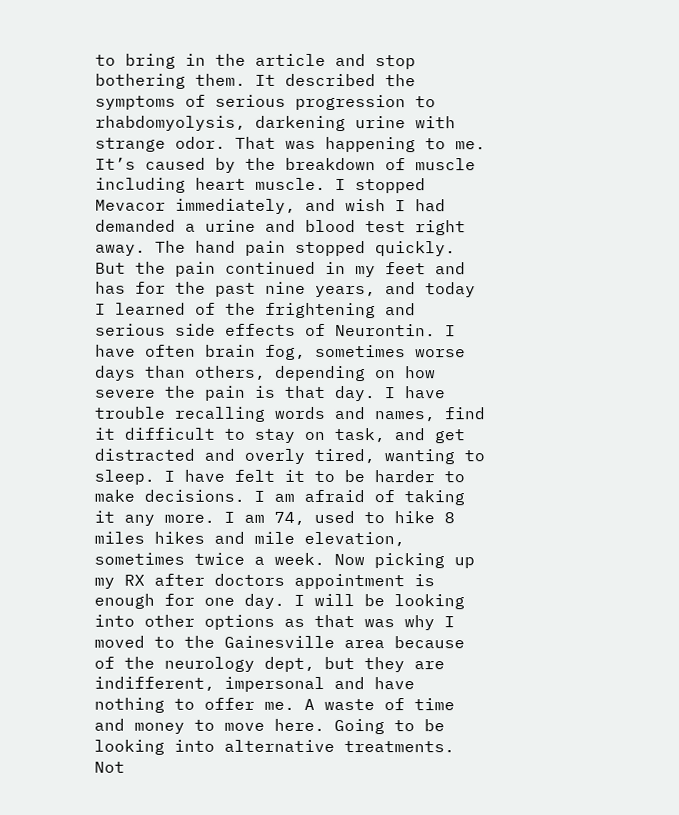to bring in the article and stop bothering them. It described the symptoms of serious progression to rhabdomyolysis, darkening urine with strange odor. That was happening to me. It’s caused by the breakdown of muscle including heart muscle. I stopped Mevacor immediately, and wish I had demanded a urine and blood test right away. The hand pain stopped quickly. But the pain continued in my feet and has for the past nine years, and today I learned of the frightening and serious side effects of Neurontin. I have often brain fog, sometimes worse days than others, depending on how severe the pain is that day. I have trouble recalling words and names, find it difficult to stay on task, and get distracted and overly tired, wanting to sleep. I have felt it to be harder to make decisions. I am afraid of taking it any more. I am 74, used to hike 8 miles hikes and mile elevation, sometimes twice a week. Now picking up my RX after doctors appointment is enough for one day. I will be looking into other options as that was why I moved to the Gainesville area because of the neurology dept, but they are indifferent, impersonal and have nothing to offer me. A waste of time and money to move here. Going to be looking into alternative treatments. Not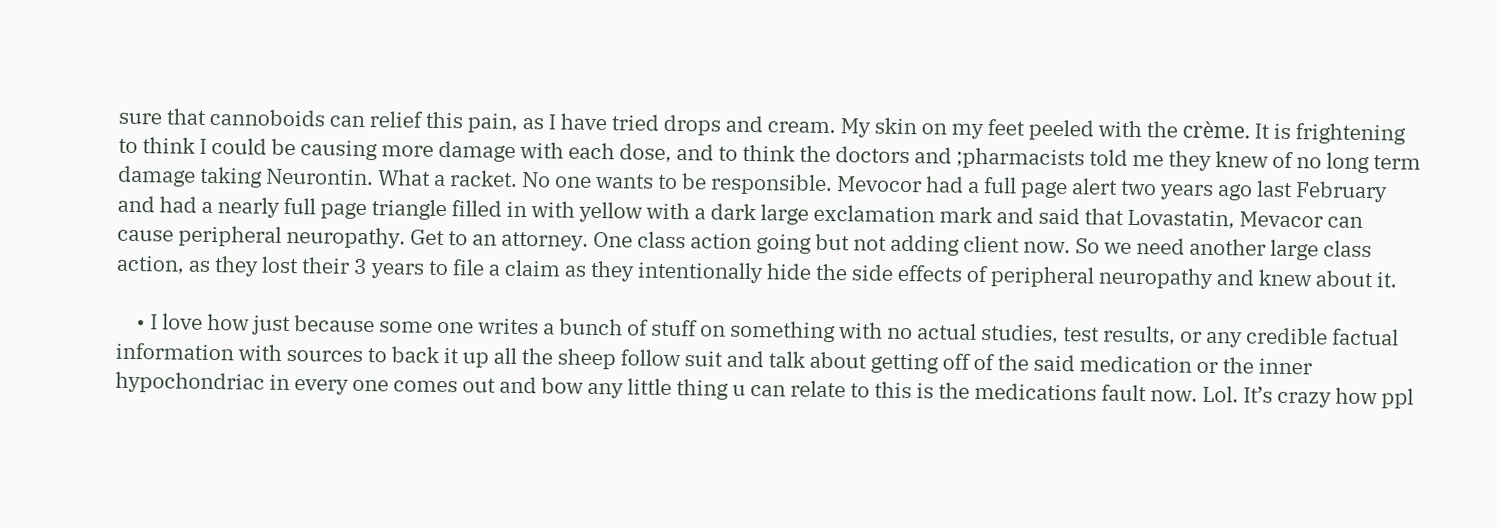sure that cannoboids can relief this pain, as I have tried drops and cream. My skin on my feet peeled with the crème. It is frightening to think I could be causing more damage with each dose, and to think the doctors and ;pharmacists told me they knew of no long term damage taking Neurontin. What a racket. No one wants to be responsible. Mevocor had a full page alert two years ago last February and had a nearly full page triangle filled in with yellow with a dark large exclamation mark and said that Lovastatin, Mevacor can cause peripheral neuropathy. Get to an attorney. One class action going but not adding client now. So we need another large class action, as they lost their 3 years to file a claim as they intentionally hide the side effects of peripheral neuropathy and knew about it.

    • I love how just because some one writes a bunch of stuff on something with no actual studies, test results, or any credible factual information with sources to back it up all the sheep follow suit and talk about getting off of the said medication or the inner hypochondriac in every one comes out and bow any little thing u can relate to this is the medications fault now. Lol. It’s crazy how ppl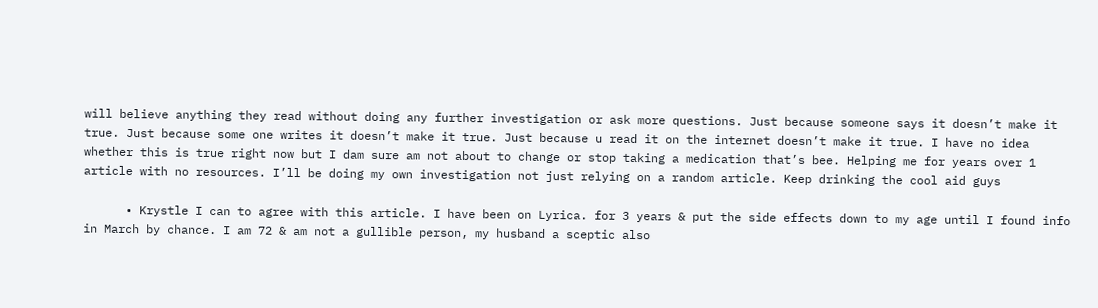will believe anything they read without doing any further investigation or ask more questions. Just because someone says it doesn’t make it true. Just because some one writes it doesn’t make it true. Just because u read it on the internet doesn’t make it true. I have no idea whether this is true right now but I dam sure am not about to change or stop taking a medication that’s bee. Helping me for years over 1 article with no resources. I’ll be doing my own investigation not just relying on a random article. Keep drinking the cool aid guys

      • Krystle I can to agree with this article. I have been on Lyrica. for 3 years & put the side effects down to my age until I found info in March by chance. I am 72 & am not a gullible person, my husband a sceptic also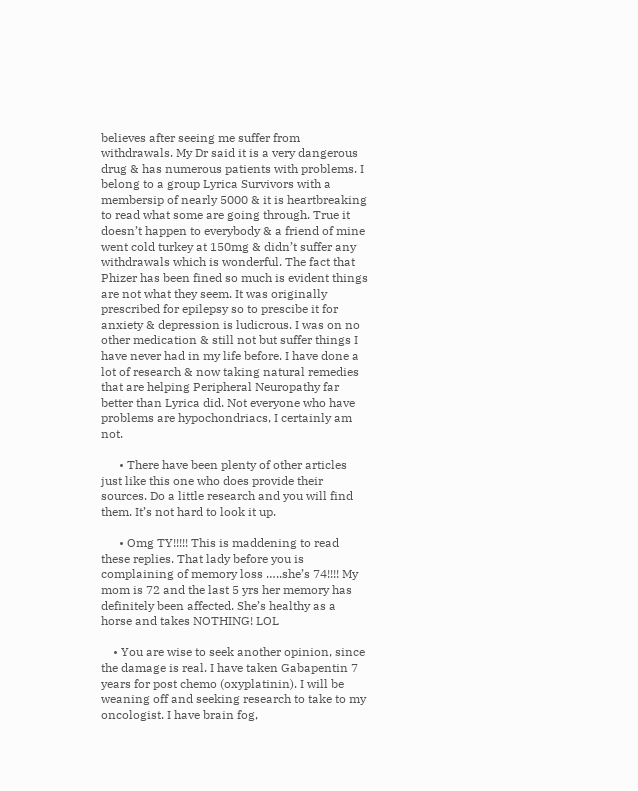believes after seeing me suffer from withdrawals. My Dr said it is a very dangerous drug & has numerous patients with problems. I belong to a group Lyrica Survivors with a membersip of nearly 5000 & it is heartbreaking to read what some are going through. True it doesn’t happen to everybody & a friend of mine went cold turkey at 150mg & didn’t suffer any withdrawals which is wonderful. The fact that Phizer has been fined so much is evident things are not what they seem. It was originally prescribed for epilepsy so to prescibe it for anxiety & depression is ludicrous. I was on no other medication & still not but suffer things I have never had in my life before. I have done a lot of research & now taking natural remedies that are helping Peripheral Neuropathy far better than Lyrica did. Not everyone who have problems are hypochondriacs, I certainly am not.

      • There have been plenty of other articles just like this one who does provide their sources. Do a little research and you will find them. It’s not hard to look it up.

      • Omg TY!!!!! This is maddening to read these replies. That lady before you is complaining of memory loss …..she’s 74!!!! My mom is 72 and the last 5 yrs her memory has definitely been affected. She’s healthy as a horse and takes NOTHING! LOL

    • You are wise to seek another opinion, since the damage is real. I have taken Gabapentin 7 years for post chemo (oxyplatinin). I will be weaning off and seeking research to take to my oncologist. I have brain fog,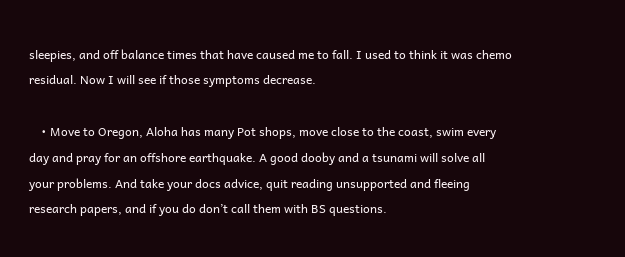sleepies, and off balance times that have caused me to fall. I used to think it was chemo residual. Now I will see if those symptoms decrease.

    • Move to Oregon, Aloha has many Pot shops, move close to the coast, swim every day and pray for an offshore earthquake. A good dooby and a tsunami will solve all your problems. And take your docs advice, quit reading unsupported and fleeing research papers, and if you do don’t call them with BS questions.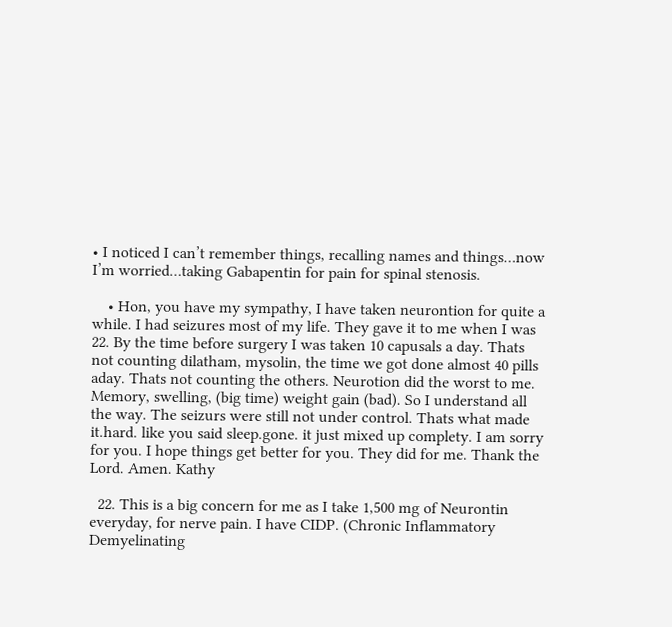• I noticed I can’t remember things, recalling names and things…now I’m worried…taking Gabapentin for pain for spinal stenosis.

    • Hon, you have my sympathy, I have taken neurontion for quite a while. I had seizures most of my life. They gave it to me when I was 22. By the time before surgery I was taken 10 capusals a day. Thats not counting dilatham, mysolin, the time we got done almost 40 pills aday. Thats not counting the others. Neurotion did the worst to me. Memory, swelling, (big time) weight gain (bad). So I understand all the way. The seizurs were still not under control. Thats what made it.hard. like you said sleep.gone. it just mixed up complety. I am sorry for you. I hope things get better for you. They did for me. Thank the Lord. Amen. Kathy

  22. This is a big concern for me as I take 1,500 mg of Neurontin everyday, for nerve pain. I have CIDP. (Chronic Inflammatory Demyelinating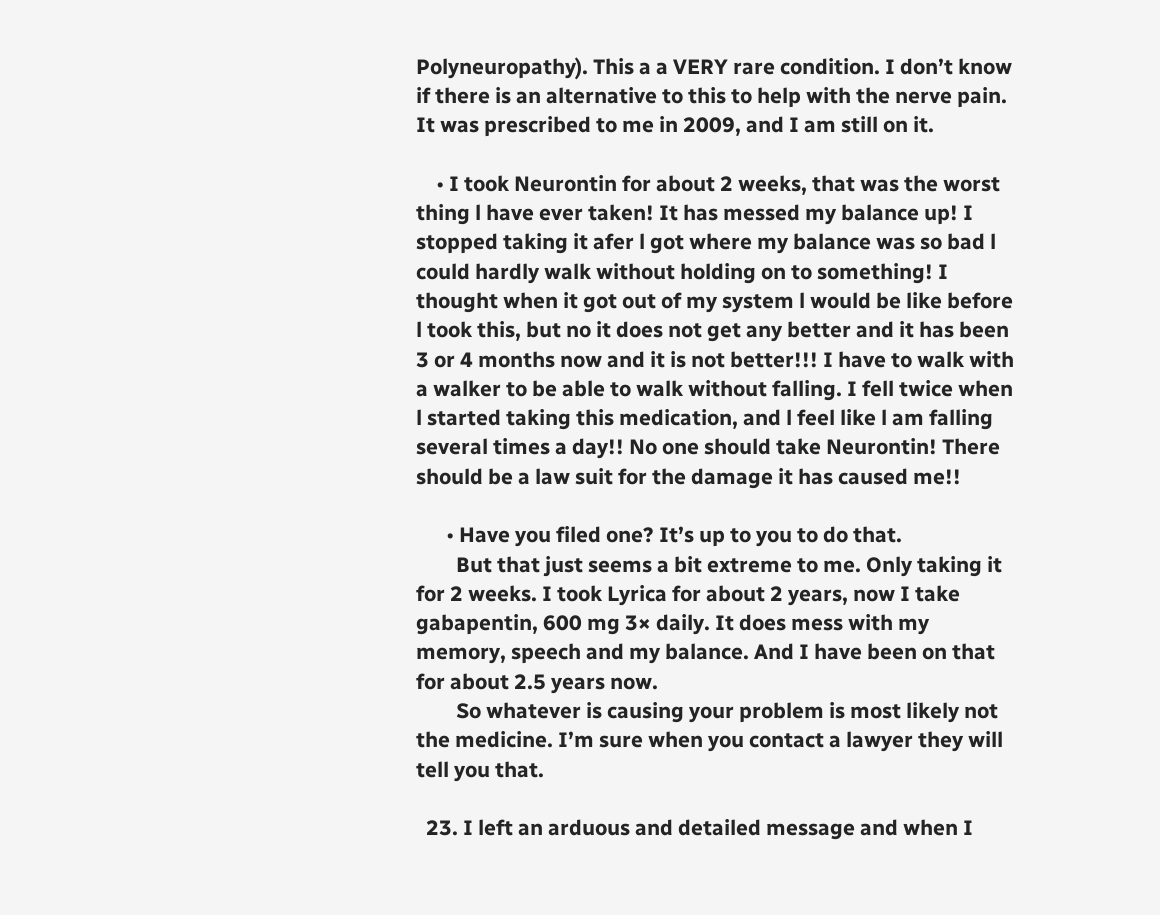Polyneuropathy). This a a VERY rare condition. I don’t know if there is an alternative to this to help with the nerve pain. It was prescribed to me in 2009, and I am still on it.

    • I took Neurontin for about 2 weeks, that was the worst thing l have ever taken! It has messed my balance up! I stopped taking it afer l got where my balance was so bad l could hardly walk without holding on to something! I thought when it got out of my system l would be like before l took this, but no it does not get any better and it has been 3 or 4 months now and it is not better!!! I have to walk with a walker to be able to walk without falling. I fell twice when l started taking this medication, and l feel like l am falling several times a day!! No one should take Neurontin! There should be a law suit for the damage it has caused me!!

      • Have you filed one? It’s up to you to do that.
        But that just seems a bit extreme to me. Only taking it for 2 weeks. I took Lyrica for about 2 years, now I take gabapentin, 600 mg 3× daily. It does mess with my memory, speech and my balance. And I have been on that for about 2.5 years now.
        So whatever is causing your problem is most likely not the medicine. I’m sure when you contact a lawyer they will tell you that.

  23. I left an arduous and detailed message and when I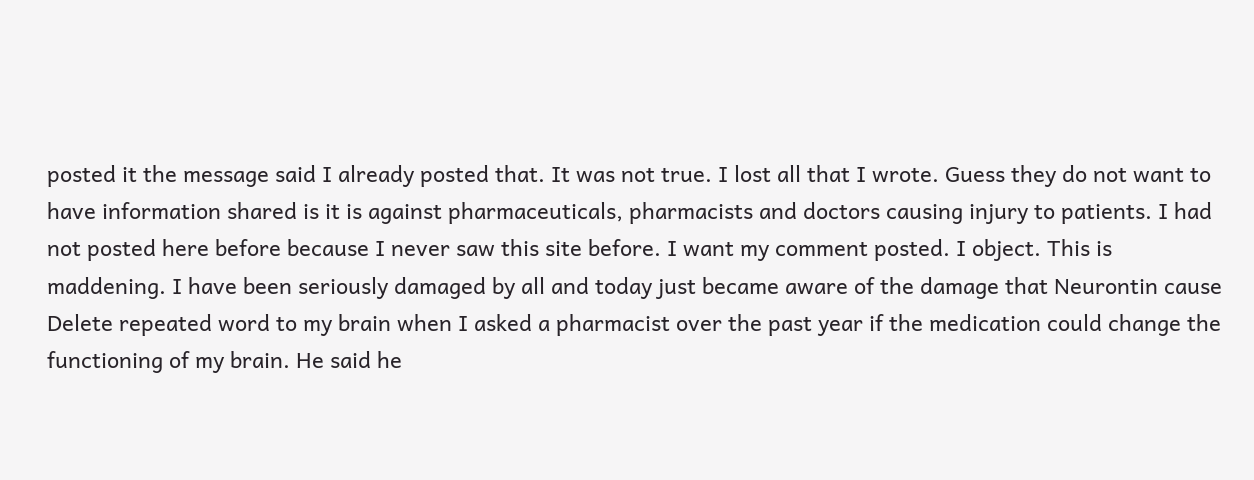posted it the message said I already posted that. It was not true. I lost all that I wrote. Guess they do not want to have information shared is it is against pharmaceuticals, pharmacists and doctors causing injury to patients. I had not posted here before because I never saw this site before. I want my comment posted. I object. This is maddening. I have been seriously damaged by all and today just became aware of the damage that Neurontin cause Delete repeated word to my brain when I asked a pharmacist over the past year if the medication could change the functioning of my brain. He said he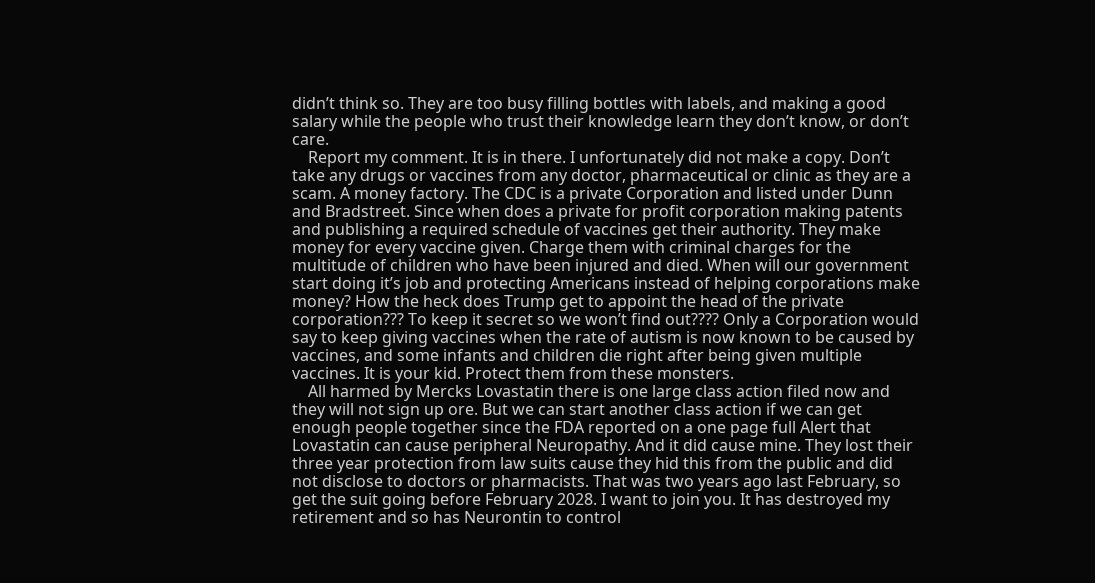didn’t think so. They are too busy filling bottles with labels, and making a good salary while the people who trust their knowledge learn they don’t know, or don’t care.
    Report my comment. It is in there. I unfortunately did not make a copy. Don’t take any drugs or vaccines from any doctor, pharmaceutical or clinic as they are a scam. A money factory. The CDC is a private Corporation and listed under Dunn and Bradstreet. Since when does a private for profit corporation making patents and publishing a required schedule of vaccines get their authority. They make money for every vaccine given. Charge them with criminal charges for the multitude of children who have been injured and died. When will our government start doing it’s job and protecting Americans instead of helping corporations make money? How the heck does Trump get to appoint the head of the private corporation??? To keep it secret so we won’t find out???? Only a Corporation would say to keep giving vaccines when the rate of autism is now known to be caused by vaccines, and some infants and children die right after being given multiple vaccines. It is your kid. Protect them from these monsters.
    All harmed by Mercks Lovastatin there is one large class action filed now and they will not sign up ore. But we can start another class action if we can get enough people together since the FDA reported on a one page full Alert that Lovastatin can cause peripheral Neuropathy. And it did cause mine. They lost their three year protection from law suits cause they hid this from the public and did not disclose to doctors or pharmacists. That was two years ago last February, so get the suit going before February 2028. I want to join you. It has destroyed my retirement and so has Neurontin to control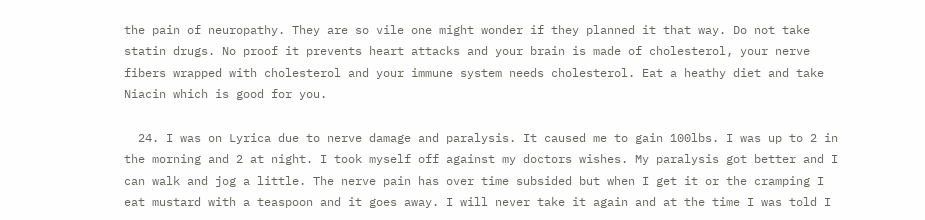the pain of neuropathy. They are so vile one might wonder if they planned it that way. Do not take statin drugs. No proof it prevents heart attacks and your brain is made of cholesterol, your nerve fibers wrapped with cholesterol and your immune system needs cholesterol. Eat a heathy diet and take Niacin which is good for you.

  24. I was on Lyrica due to nerve damage and paralysis. It caused me to gain 100lbs. I was up to 2 in the morning and 2 at night. I took myself off against my doctors wishes. My paralysis got better and I can walk and jog a little. The nerve pain has over time subsided but when I get it or the cramping I eat mustard with a teaspoon and it goes away. I will never take it again and at the time I was told I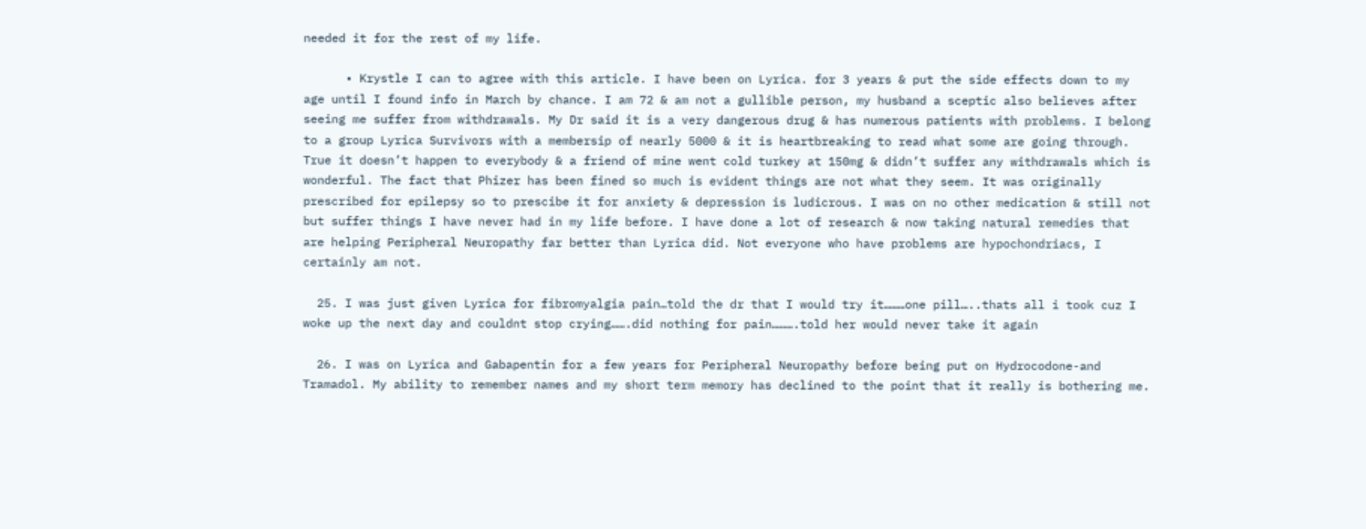needed it for the rest of my life.

      • Krystle I can to agree with this article. I have been on Lyrica. for 3 years & put the side effects down to my age until I found info in March by chance. I am 72 & am not a gullible person, my husband a sceptic also believes after seeing me suffer from withdrawals. My Dr said it is a very dangerous drug & has numerous patients with problems. I belong to a group Lyrica Survivors with a membersip of nearly 5000 & it is heartbreaking to read what some are going through. True it doesn’t happen to everybody & a friend of mine went cold turkey at 150mg & didn’t suffer any withdrawals which is wonderful. The fact that Phizer has been fined so much is evident things are not what they seem. It was originally prescribed for epilepsy so to prescibe it for anxiety & depression is ludicrous. I was on no other medication & still not but suffer things I have never had in my life before. I have done a lot of research & now taking natural remedies that are helping Peripheral Neuropathy far better than Lyrica did. Not everyone who have problems are hypochondriacs, I certainly am not.

  25. I was just given Lyrica for fibromyalgia pain…told the dr that I would try it………one pill…..thats all i took cuz I woke up the next day and couldnt stop crying…….did nothing for pain……….told her would never take it again

  26. I was on Lyrica and Gabapentin for a few years for Peripheral Neuropathy before being put on Hydrocodone-and Tramadol. My ability to remember names and my short term memory has declined to the point that it really is bothering me.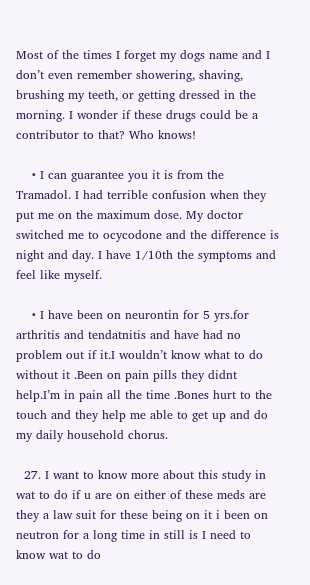Most of the times I forget my dogs name and I don’t even remember showering, shaving, brushing my teeth, or getting dressed in the morning. I wonder if these drugs could be a contributor to that? Who knows!

    • I can guarantee you it is from the Tramadol. I had terrible confusion when they put me on the maximum dose. My doctor switched me to ocycodone and the difference is night and day. I have 1/10th the symptoms and feel like myself.

    • I have been on neurontin for 5 yrs.for arthritis and tendatnitis and have had no problem out if it.I wouldn’t know what to do without it .Been on pain pills they didnt help.I’m in pain all the time .Bones hurt to the touch and they help me able to get up and do my daily household chorus.

  27. I want to know more about this study in wat to do if u are on either of these meds are they a law suit for these being on it i been on neutron for a long time in still is I need to know wat to do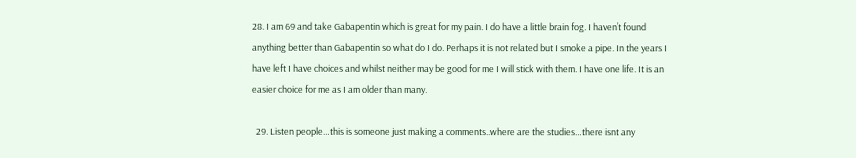28. I am 69 and take Gabapentin which is great for my pain. I do have a little brain fog. I haven’t found anything better than Gabapentin so what do I do. Perhaps it is not related but I smoke a pipe. In the years I have left I have choices and whilst neither may be good for me I will stick with them. I have one life. It is an easier choice for me as I am older than many.

  29. Listen people…this is someone just making a comments..where are the studies…there isnt any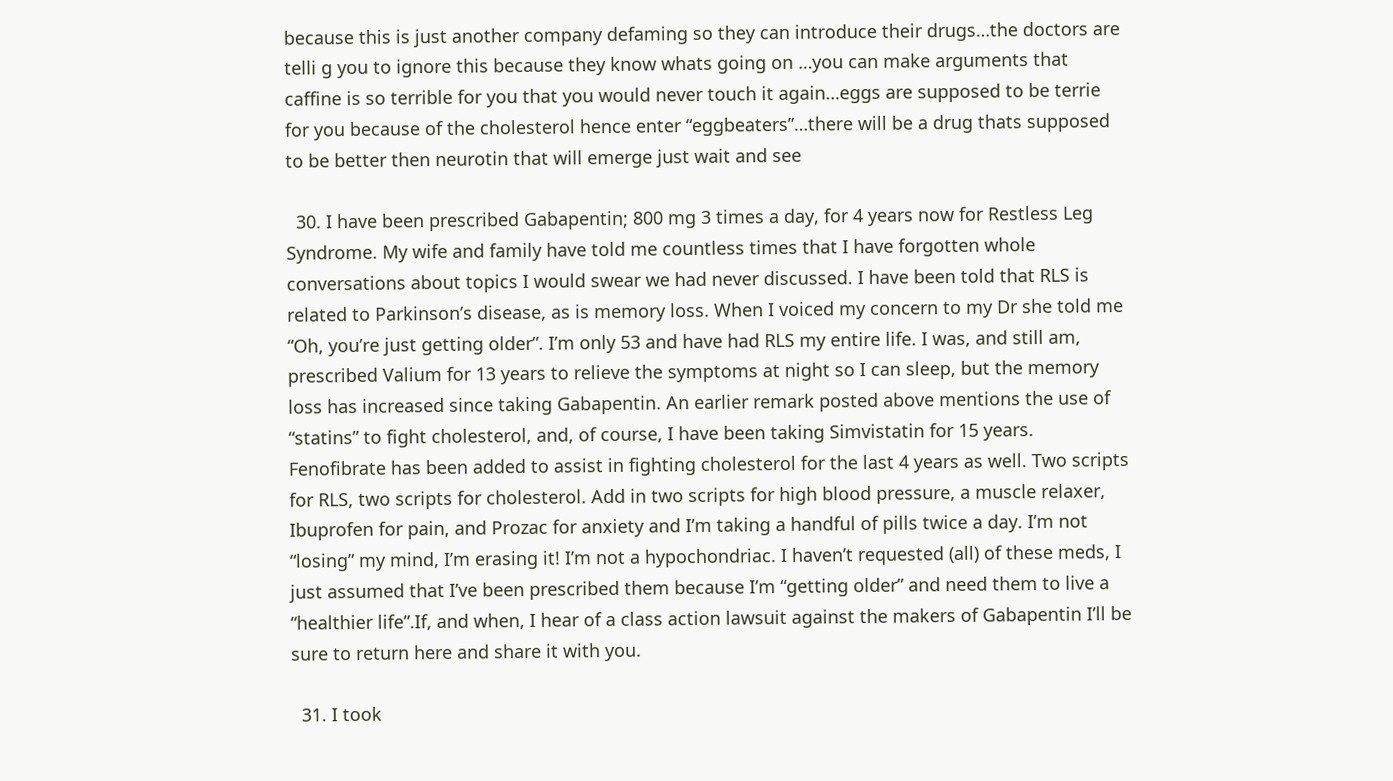because this is just another company defaming so they can introduce their drugs…the doctors are telli g you to ignore this because they know whats going on …you can make arguments that caffine is so terrible for you that you would never touch it again…eggs are supposed to be terrie for you because of the cholesterol hence enter “eggbeaters”…there will be a drug thats supposed to be better then neurotin that will emerge just wait and see

  30. I have been prescribed Gabapentin; 800 mg 3 times a day, for 4 years now for Restless Leg Syndrome. My wife and family have told me countless times that I have forgotten whole conversations about topics I would swear we had never discussed. I have been told that RLS is related to Parkinson’s disease, as is memory loss. When I voiced my concern to my Dr she told me “Oh, you’re just getting older”. I’m only 53 and have had RLS my entire life. I was, and still am, prescribed Valium for 13 years to relieve the symptoms at night so I can sleep, but the memory loss has increased since taking Gabapentin. An earlier remark posted above mentions the use of “statins” to fight cholesterol, and, of course, I have been taking Simvistatin for 15 years. Fenofibrate has been added to assist in fighting cholesterol for the last 4 years as well. Two scripts for RLS, two scripts for cholesterol. Add in two scripts for high blood pressure, a muscle relaxer, Ibuprofen for pain, and Prozac for anxiety and I’m taking a handful of pills twice a day. I’m not “losing” my mind, I’m erasing it! I’m not a hypochondriac. I haven’t requested (all) of these meds, I just assumed that I’ve been prescribed them because I’m “getting older” and need them to live a “healthier life”.If, and when, I hear of a class action lawsuit against the makers of Gabapentin I’ll be sure to return here and share it with you.

  31. I took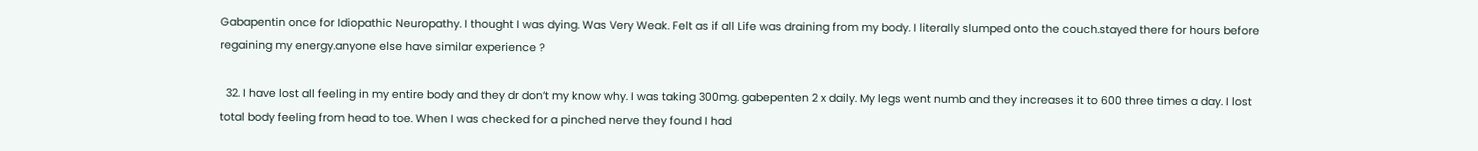Gabapentin once for Idiopathic Neuropathy. I thought I was dying. Was Very Weak. Felt as if all Life was draining from my body. I literally slumped onto the couch.stayed there for hours before regaining my energy.anyone else have similar experience ?

  32. I have lost all feeling in my entire body and they dr don’t my know why. I was taking 300mg. gabepenten 2 x daily. My legs went numb and they increases it to 600 three times a day. I lost total body feeling from head to toe. When I was checked for a pinched nerve they found I had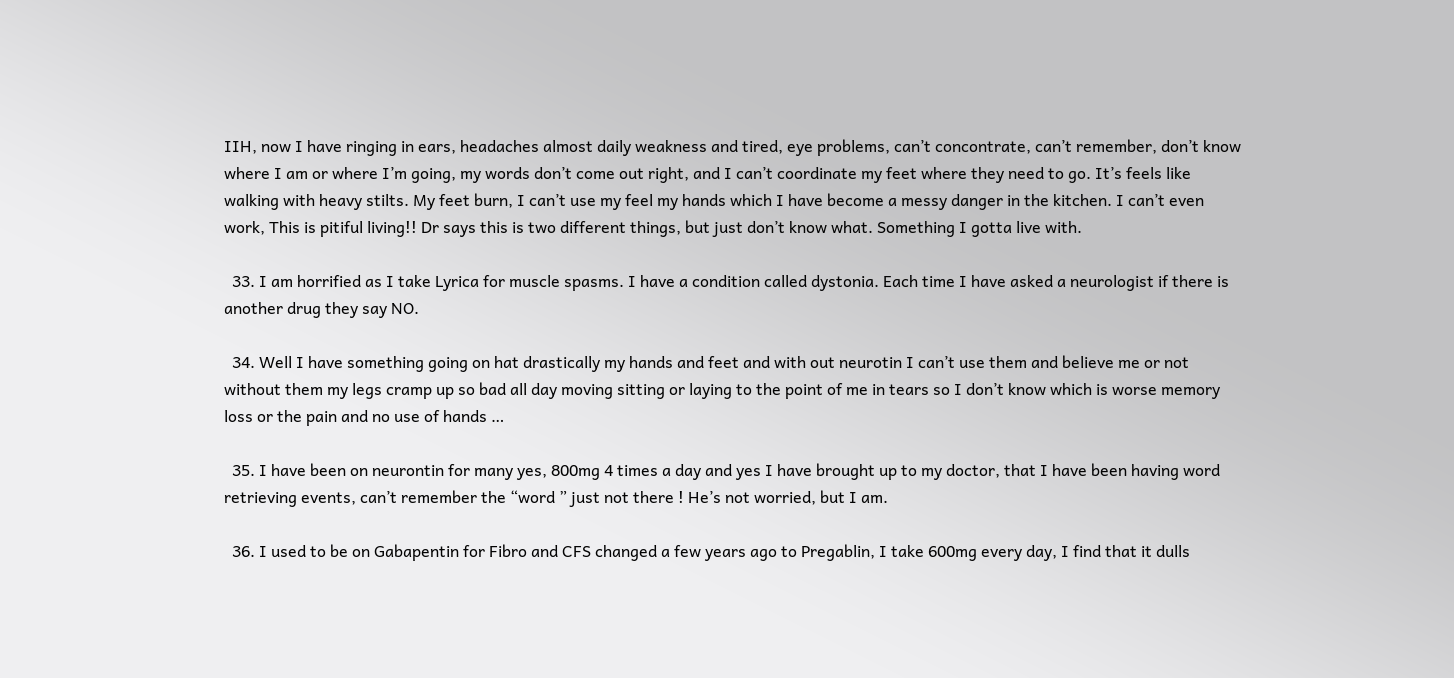IIH, now I have ringing in ears, headaches almost daily weakness and tired, eye problems, can’t concontrate, can’t remember, don’t know where I am or where I’m going, my words don’t come out right, and I can’t coordinate my feet where they need to go. It’s feels like walking with heavy stilts. My feet burn, I can’t use my feel my hands which I have become a messy danger in the kitchen. I can’t even work, This is pitiful living!! Dr says this is two different things, but just don’t know what. Something I gotta live with.

  33. I am horrified as I take Lyrica for muscle spasms. I have a condition called dystonia. Each time I have asked a neurologist if there is another drug they say NO.

  34. Well I have something going on hat drastically my hands and feet and with out neurotin I can’t use them and believe me or not without them my legs cramp up so bad all day moving sitting or laying to the point of me in tears so I don’t know which is worse memory loss or the pain and no use of hands …

  35. I have been on neurontin for many yes, 800mg 4 times a day and yes I have brought up to my doctor, that I have been having word retrieving events, can’t remember the “word ” just not there ! He’s not worried, but I am.

  36. I used to be on Gabapentin for Fibro and CFS changed a few years ago to Pregablin, I take 600mg every day, I find that it dulls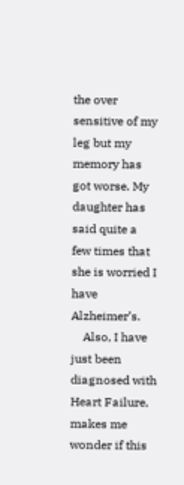the over sensitive of my leg but my memory has got worse. My daughter has said quite a few times that she is worried I have Alzheimer’s.
    Also, I have just been diagnosed with Heart Failure, makes me wonder if this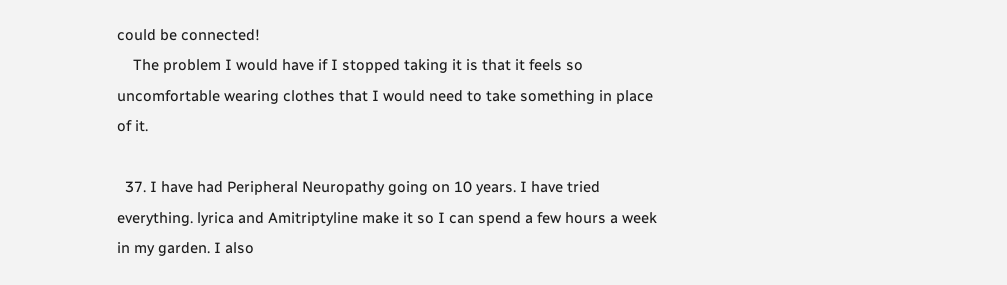could be connected!
    The problem I would have if I stopped taking it is that it feels so uncomfortable wearing clothes that I would need to take something in place of it.

  37. I have had Peripheral Neuropathy going on 10 years. I have tried everything. lyrica and Amitriptyline make it so I can spend a few hours a week in my garden. I also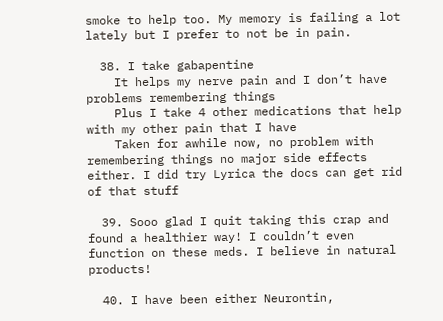smoke to help too. My memory is failing a lot lately but I prefer to not be in pain.

  38. I take gabapentine
    It helps my nerve pain and I don’t have problems remembering things
    Plus I take 4 other medications that help with my other pain that I have
    Taken for awhile now, no problem with remembering things no major side effects either. I did try Lyrica the docs can get rid of that stuff

  39. Sooo glad I quit taking this crap and found a healthier way! I couldn’t even function on these meds. I believe in natural products!

  40. I have been either Neurontin,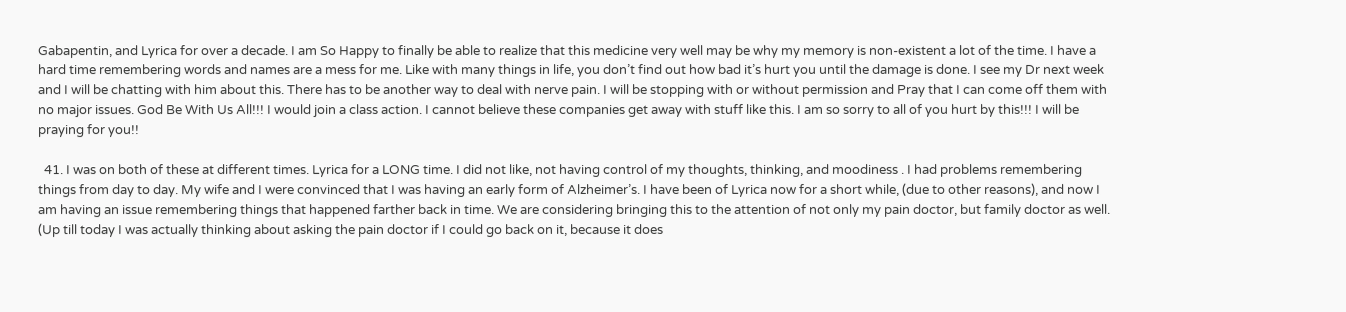Gabapentin, and Lyrica for over a decade. I am So Happy to finally be able to realize that this medicine very well may be why my memory is non-existent a lot of the time. I have a hard time remembering words and names are a mess for me. Like with many things in life, you don’t find out how bad it’s hurt you until the damage is done. I see my Dr next week and I will be chatting with him about this. There has to be another way to deal with nerve pain. I will be stopping with or without permission and Pray that I can come off them with no major issues. God Be With Us All!!! I would join a class action. I cannot believe these companies get away with stuff like this. I am so sorry to all of you hurt by this!!! I will be praying for you!!

  41. I was on both of these at different times. Lyrica for a LONG time. I did not like, not having control of my thoughts, thinking, and moodiness . I had problems remembering things from day to day. My wife and I were convinced that I was having an early form of Alzheimer’s. I have been of Lyrica now for a short while, (due to other reasons), and now I am having an issue remembering things that happened farther back in time. We are considering bringing this to the attention of not only my pain doctor, but family doctor as well. (Up till today I was actually thinking about asking the pain doctor if I could go back on it, because it does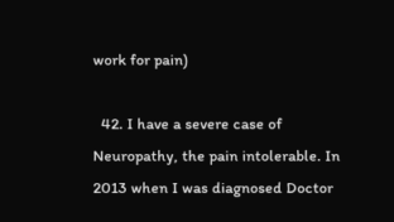work for pain)

  42. I have a severe case of Neuropathy, the pain intolerable. In 2013 when I was diagnosed Doctor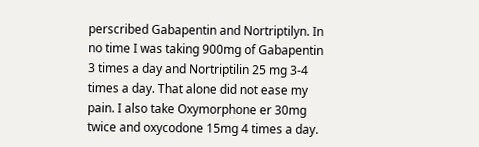perscribed Gabapentin and Nortriptilyn. In no time I was taking 900mg of Gabapentin 3 times a day and Nortriptilin 25 mg 3-4 times a day. That alone did not ease my pain. I also take Oxymorphone er 30mg twice and oxycodone 15mg 4 times a day.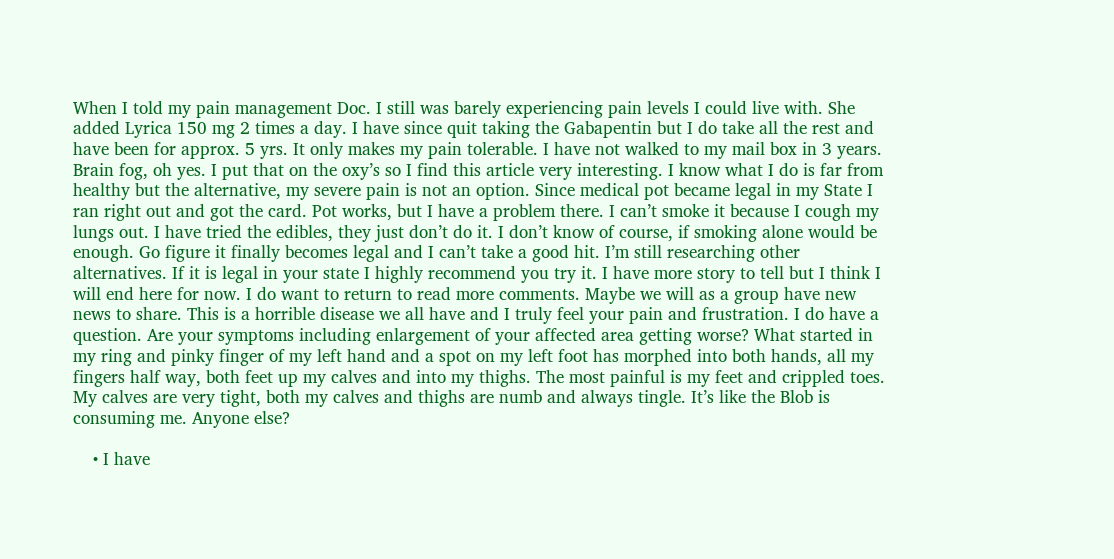When I told my pain management Doc. I still was barely experiencing pain levels I could live with. She added Lyrica 150 mg 2 times a day. I have since quit taking the Gabapentin but I do take all the rest and have been for approx. 5 yrs. It only makes my pain tolerable. I have not walked to my mail box in 3 years. Brain fog, oh yes. I put that on the oxy’s so I find this article very interesting. I know what I do is far from healthy but the alternative, my severe pain is not an option. Since medical pot became legal in my State I ran right out and got the card. Pot works, but I have a problem there. I can’t smoke it because I cough my lungs out. I have tried the edibles, they just don’t do it. I don’t know of course, if smoking alone would be enough. Go figure it finally becomes legal and I can’t take a good hit. I’m still researching other alternatives. If it is legal in your state I highly recommend you try it. I have more story to tell but I think I will end here for now. I do want to return to read more comments. Maybe we will as a group have new news to share. This is a horrible disease we all have and I truly feel your pain and frustration. I do have a question. Are your symptoms including enlargement of your affected area getting worse? What started in my ring and pinky finger of my left hand and a spot on my left foot has morphed into both hands, all my fingers half way, both feet up my calves and into my thighs. The most painful is my feet and crippled toes. My calves are very tight, both my calves and thighs are numb and always tingle. It’s like the Blob is consuming me. Anyone else?

    • I have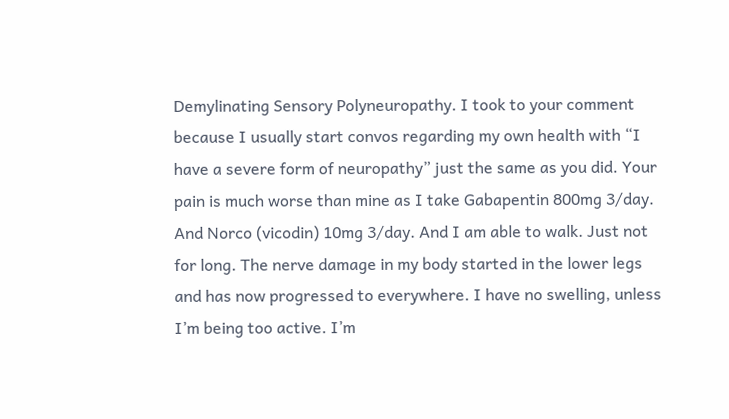Demylinating Sensory Polyneuropathy. I took to your comment because I usually start convos regarding my own health with “I have a severe form of neuropathy” just the same as you did. Your pain is much worse than mine as I take Gabapentin 800mg 3/day. And Norco (vicodin) 10mg 3/day. And I am able to walk. Just not for long. The nerve damage in my body started in the lower legs and has now progressed to everywhere. I have no swelling, unless I’m being too active. I’m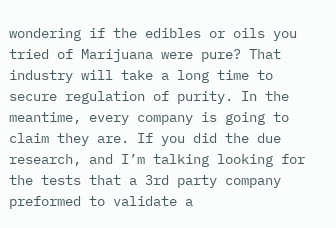wondering if the edibles or oils you tried of Marijuana were pure? That industry will take a long time to secure regulation of purity. In the meantime, every company is going to claim they are. If you did the due research, and I’m talking looking for the tests that a 3rd party company preformed to validate a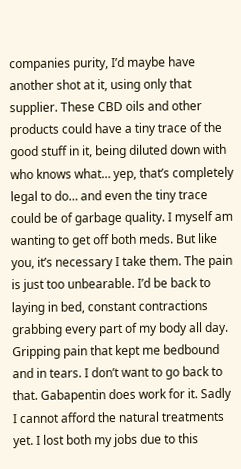companies purity, I’d maybe have another shot at it, using only that supplier. These CBD oils and other products could have a tiny trace of the good stuff in it, being diluted down with who knows what… yep, that’s completely legal to do… and even the tiny trace could be of garbage quality. I myself am wanting to get off both meds. But like you, it’s necessary I take them. The pain is just too unbearable. I’d be back to laying in bed, constant contractions grabbing every part of my body all day. Gripping pain that kept me bedbound and in tears. I don’t want to go back to that. Gabapentin does work for it. Sadly  I cannot afford the natural treatments yet. I lost both my jobs due to this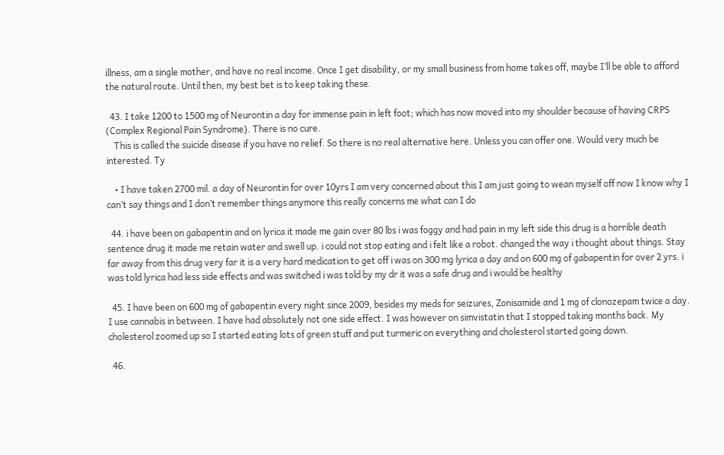illness, am a single mother, and have no real income. Once I get disability, or my small business from home takes off, maybe I’ll be able to afford the natural route. Until then, my best bet is to keep taking these.

  43. I take 1200 to 1500 mg of Neurontin a day for immense pain in left foot; which has now moved into my shoulder because of having CRPS (Complex Regional Pain Syndrome). There is no cure.
    This is called the suicide disease if you have no relief. So there is no real alternative here. Unless you can offer one. Would very much be interested. Ty

    • I have taken 2700 mil. a day of Neurontin for over 10yrs I am very concerned about this I am just going to wean myself off now I know why I can’t say things and I don’t remember things anymore this really concerns me what can I do

  44. i have been on gabapentin and on lyrica it made me gain over 80 lbs i was foggy and had pain in my left side this drug is a horrible death sentence drug it made me retain water and swell up. i could not stop eating and i felt like a robot. changed the way i thought about things. Stay far away from this drug very far it is a very hard medication to get off i was on 300 mg lyrica a day and on 600 mg of gabapentin for over 2 yrs. i was told lyrica had less side effects and was switched i was told by my dr it was a safe drug and i would be healthy

  45. I have been on 600 mg of gabapentin every night since 2009, besides my meds for seizures, Zonisamide and 1 mg of clonozepam twice a day. I use cannabis in between. I have had absolutely not one side effect. I was however on simvistatin that I stopped taking months back. My cholesterol zoomed up so I started eating lots of green stuff and put turmeric on everything and cholesterol started going down.

  46.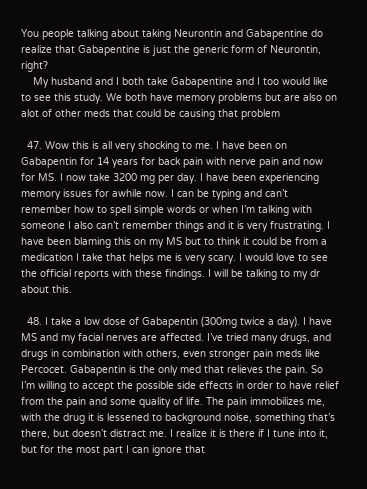You people talking about taking Neurontin and Gabapentine do realize that Gabapentine is just the generic form of Neurontin, right?
    My husband and I both take Gabapentine and I too would like to see this study. We both have memory problems but are also on alot of other meds that could be causing that problem

  47. Wow this is all very shocking to me. I have been on Gabapentin for 14 years for back pain with nerve pain and now for MS. I now take 3200 mg per day. I have been experiencing memory issues for awhile now. I can be typing and can’t remember how to spell simple words or when I’m talking with someone I also can’t remember things and it is very frustrating. I have been blaming this on my MS but to think it could be from a medication I take that helps me is very scary. I would love to see the official reports with these findings. I will be talking to my dr about this.

  48. I take a low dose of Gabapentin (300mg twice a day). I have MS and my facial nerves are affected. I’ve tried many drugs, and drugs in combination with others, even stronger pain meds like Percocet. Gabapentin is the only med that relieves the pain. So I’m willing to accept the possible side effects in order to have relief from the pain and some quality of life. The pain immobilizes me, with the drug it is lessened to background noise, something that’s there, but doesn’t distract me. I realize it is there if I tune into it, but for the most part I can ignore that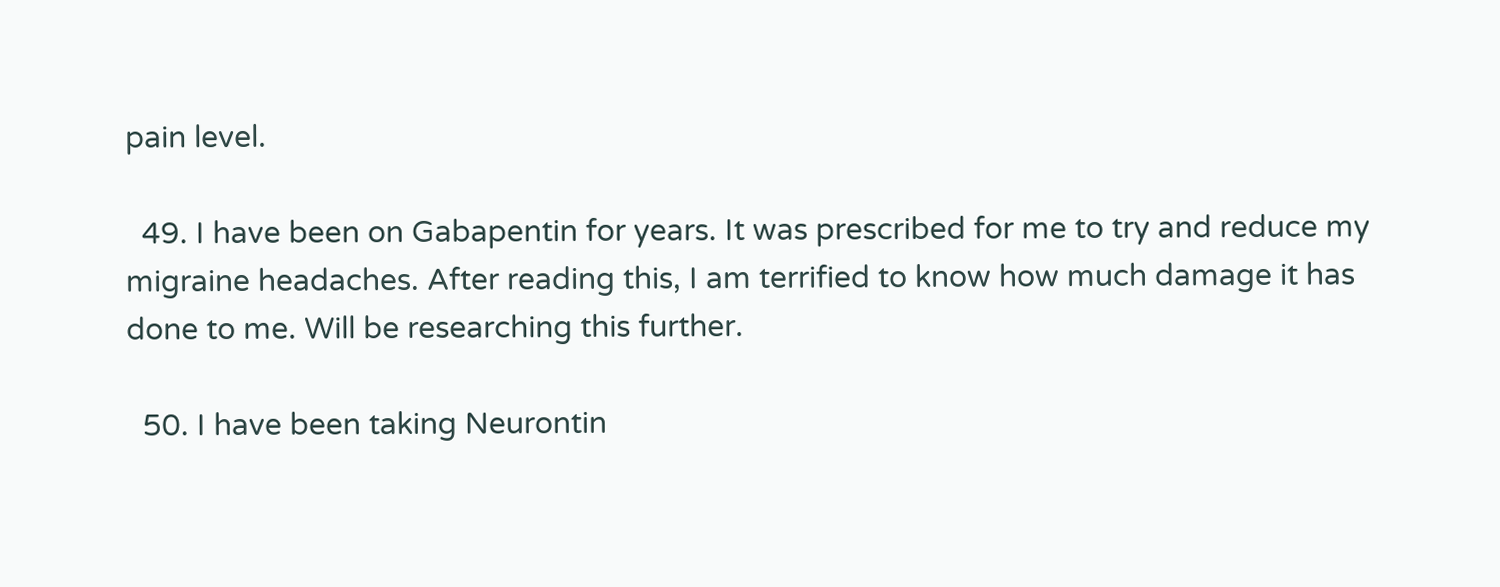pain level.

  49. I have been on Gabapentin for years. It was prescribed for me to try and reduce my migraine headaches. After reading this, I am terrified to know how much damage it has done to me. Will be researching this further.

  50. I have been taking Neurontin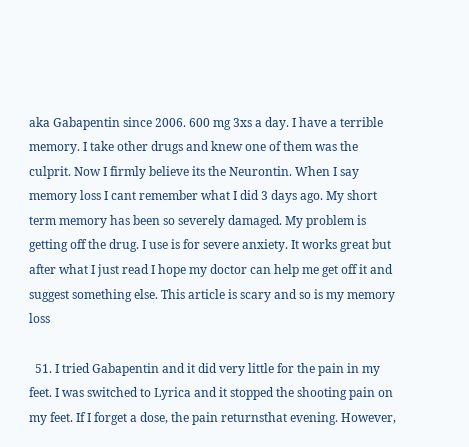aka Gabapentin since 2006. 600 mg 3xs a day. I have a terrible memory. I take other drugs and knew one of them was the culprit. Now I firmly believe its the Neurontin. When I say memory loss I cant remember what I did 3 days ago. My short term memory has been so severely damaged. My problem is getting off the drug. I use is for severe anxiety. It works great but after what I just read I hope my doctor can help me get off it and suggest something else. This article is scary and so is my memory loss

  51. I tried Gabapentin and it did very little for the pain in my feet. I was switched to Lyrica and it stopped the shooting pain on my feet. If I forget a dose, the pain returnsthat evening. However,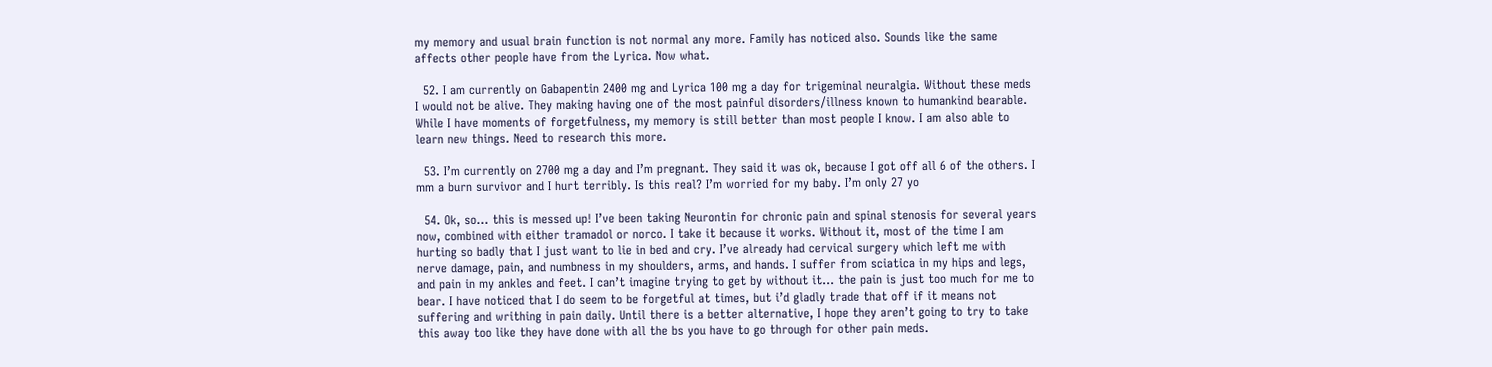my memory and usual brain function is not normal any more. Family has noticed also. Sounds like the same affects other people have from the Lyrica. Now what.

  52. I am currently on Gabapentin 2400 mg and Lyrica 100 mg a day for trigeminal neuralgia. Without these meds I would not be alive. They making having one of the most painful disorders/illness known to humankind bearable. While I have moments of forgetfulness, my memory is still better than most people I know. I am also able to learn new things. Need to research this more.

  53. I’m currently on 2700 mg a day and I’m pregnant. They said it was ok, because I got off all 6 of the others. I mm a burn survivor and I hurt terribly. Is this real? I’m worried for my baby. I’m only 27 yo

  54. Ok, so… this is messed up! I’ve been taking Neurontin for chronic pain and spinal stenosis for several years now, combined with either tramadol or norco. I take it because it works. Without it, most of the time I am hurting so badly that I just want to lie in bed and cry. I’ve already had cervical surgery which left me with nerve damage, pain, and numbness in my shoulders, arms, and hands. I suffer from sciatica in my hips and legs, and pain in my ankles and feet. I can’t imagine trying to get by without it… the pain is just too much for me to bear. I have noticed that I do seem to be forgetful at times, but i’d gladly trade that off if it means not suffering and writhing in pain daily. Until there is a better alternative, I hope they aren’t going to try to take this away too like they have done with all the bs you have to go through for other pain meds.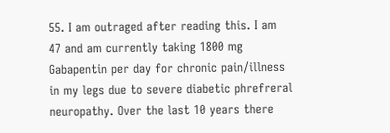55. I am outraged after reading this. I am 47 and am currently taking 1800 mg Gabapentin per day for chronic pain/illness in my legs due to severe diabetic phrefreral neuropathy. Over the last 10 years there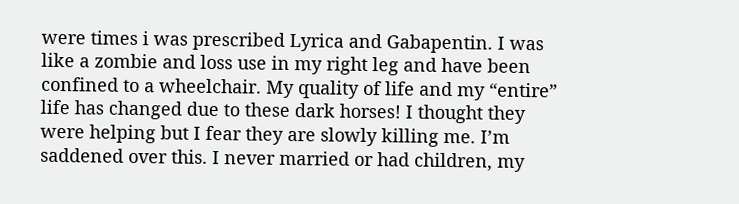were times i was prescribed Lyrica and Gabapentin. I was like a zombie and loss use in my right leg and have been confined to a wheelchair. My quality of life and my “entire” life has changed due to these dark horses! I thought they were helping but I fear they are slowly killing me. I’m saddened over this. I never married or had children, my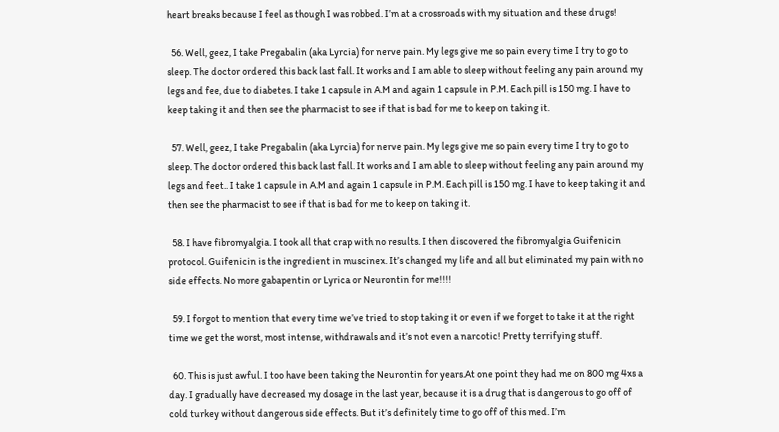heart breaks because I feel as though I was robbed. I’m at a crossroads with my situation and these drugs!

  56. Well, geez, I take Pregabalin (aka Lyrcia) for nerve pain. My legs give me so pain every time I try to go to sleep. The doctor ordered this back last fall. It works and I am able to sleep without feeling any pain around my legs and fee, due to diabetes. I take 1 capsule in A.M and again 1 capsule in P.M. Each pill is 150 mg. I have to keep taking it and then see the pharmacist to see if that is bad for me to keep on taking it.

  57. Well, geez, I take Pregabalin (aka Lyrcia) for nerve pain. My legs give me so pain every time I try to go to sleep. The doctor ordered this back last fall. It works and I am able to sleep without feeling any pain around my legs and feet.. I take 1 capsule in A.M and again 1 capsule in P.M. Each pill is 150 mg. I have to keep taking it and then see the pharmacist to see if that is bad for me to keep on taking it.

  58. I have fibromyalgia. I took all that crap with no results. I then discovered the fibromyalgia Guifenicin protocol. Guifenicin is the ingredient in muscinex. It’s changed my life and all but eliminated my pain with no side effects. No more gabapentin or Lyrica or Neurontin for me!!!!

  59. I forgot to mention that every time we’ve tried to stop taking it or even if we forget to take it at the right time we get the worst, most intense, withdrawals and it’s not even a narcotic! Pretty terrifying stuff.

  60. This is just awful. I too have been taking the Neurontin for years.At one point they had me on 800 mg 4xs a day. I gradually have decreased my dosage in the last year, because it is a drug that is dangerous to go off of cold turkey without dangerous side effects. But it’s definitely time to go off of this med. I’m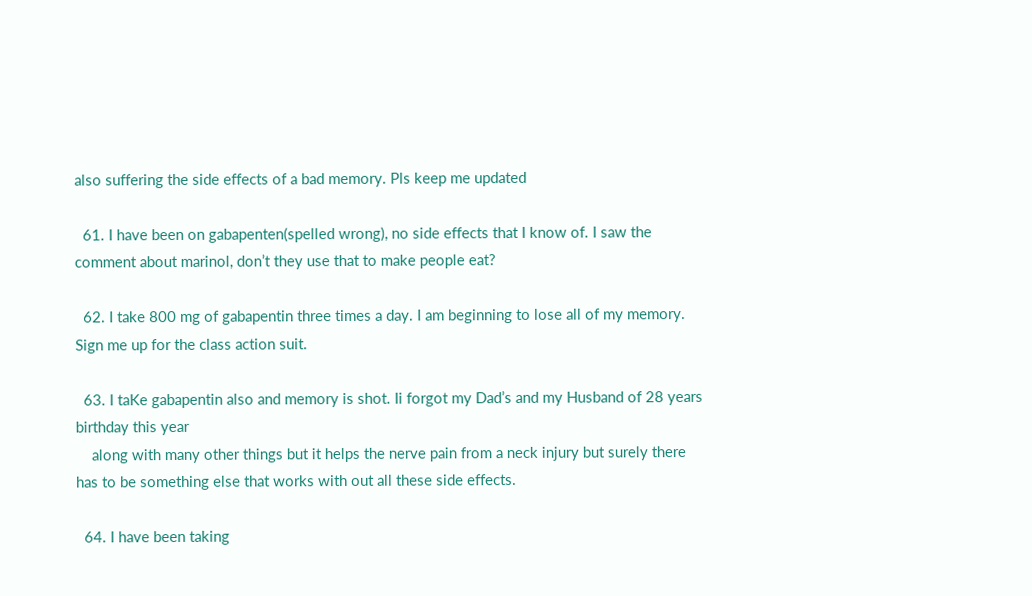also suffering the side effects of a bad memory. Pls keep me updated

  61. I have been on gabapenten(spelled wrong), no side effects that I know of. I saw the comment about marinol, don’t they use that to make people eat?

  62. I take 800 mg of gabapentin three times a day. I am beginning to lose all of my memory. Sign me up for the class action suit.

  63. I taKe gabapentin also and memory is shot. Ii forgot my Dad’s and my Husband of 28 years birthday this year
    along with many other things but it helps the nerve pain from a neck injury but surely there has to be something else that works with out all these side effects.

  64. I have been taking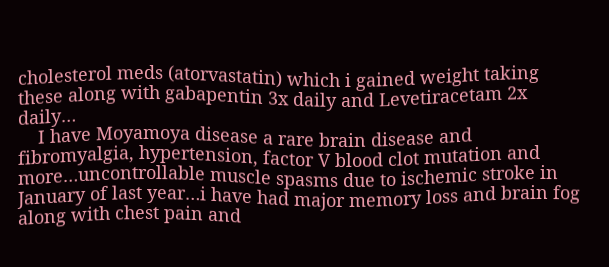cholesterol meds (atorvastatin) which i gained weight taking these along with gabapentin 3x daily and Levetiracetam 2x daily…
    I have Moyamoya disease a rare brain disease and fibromyalgia, hypertension, factor V blood clot mutation and more…uncontrollable muscle spasms due to ischemic stroke in January of last year…i have had major memory loss and brain fog along with chest pain and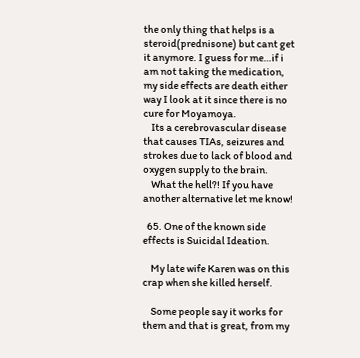the only thing that helps is a steroid(prednisone) but cant get it anymore. I guess for me…if i am not taking the medication, my side effects are death either way I look at it since there is no cure for Moyamoya.
    Its a cerebrovascular disease that causes TIAs, seizures and strokes due to lack of blood and oxygen supply to the brain.
    What the hell?! If you have another alternative let me know!

  65. One of the known side effects is Suicidal Ideation.

    My late wife Karen was on this crap when she killed herself.

    Some people say it works for them and that is great, from my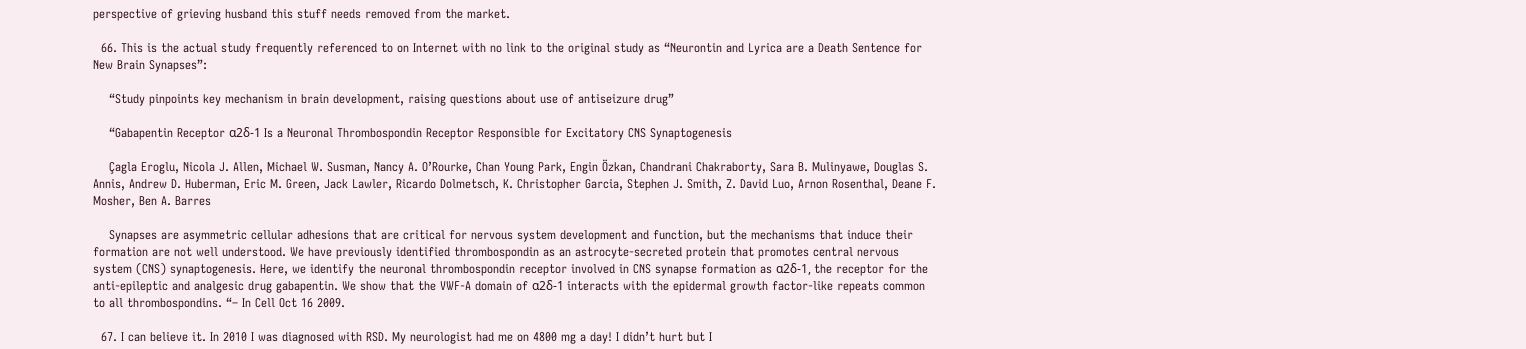perspective of grieving husband this stuff needs removed from the market.

  66. This is the actual study frequently referenced to on Internet with no link to the original study as “Neurontin and Lyrica are a Death Sentence for New Brain Synapses”:

    “Study pinpoints key mechanism in brain development, raising questions about use of antiseizure drug”

    “Gabapentin Receptor α2δ-1 Is a Neuronal Thrombospondin Receptor Responsible for Excitatory CNS Synaptogenesis

    Çagla Eroglu, Nicola J. Allen, Michael W. Susman, Nancy A. O’Rourke, Chan Young Park, Engin Özkan, Chandrani Chakraborty, Sara B. Mulinyawe, Douglas S. Annis, Andrew D. Huberman, Eric M. Green, Jack Lawler, Ricardo Dolmetsch, K. Christopher Garcia, Stephen J. Smith, Z. David Luo, Arnon Rosenthal, Deane F. Mosher, Ben A. Barres

    Synapses are asymmetric cellular adhesions that are critical for nervous system development and function, but the mechanisms that induce their formation are not well understood. We have previously identified thrombospondin as an astrocyte-secreted protein that promotes central nervous system (CNS) synaptogenesis. Here, we identify the neuronal thrombospondin receptor involved in CNS synapse formation as α2δ-1, the receptor for the anti-epileptic and analgesic drug gabapentin. We show that the VWF-A domain of α2δ-1 interacts with the epidermal growth factor-like repeats common to all thrombospondins. “– In Cell Oct 16 2009.

  67. I can believe it. In 2010 I was diagnosed with RSD. My neurologist had me on 4800 mg a day! I didn’t hurt but I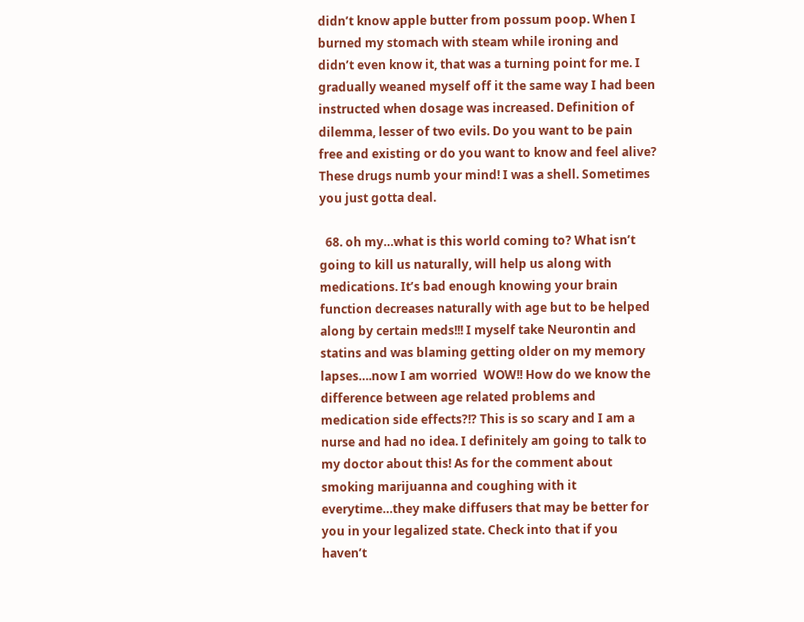didn’t know apple butter from possum poop. When I burned my stomach with steam while ironing and didn’t even know it, that was a turning point for me. I gradually weaned myself off it the same way I had been instructed when dosage was increased. Definition of dilemma, lesser of two evils. Do you want to be pain free and existing or do you want to know and feel alive? These drugs numb your mind! I was a shell. Sometimes you just gotta deal.

  68. oh my…what is this world coming to? What isn’t going to kill us naturally, will help us along with medications. It’s bad enough knowing your brain function decreases naturally with age but to be helped along by certain meds!!! I myself take Neurontin and statins and was blaming getting older on my memory lapses….now I am worried  WOW!! How do we know the difference between age related problems and medication side effects?!? This is so scary and I am a nurse and had no idea. I definitely am going to talk to my doctor about this! As for the comment about smoking marijuanna and coughing with it everytime…they make diffusers that may be better for you in your legalized state. Check into that if you haven’t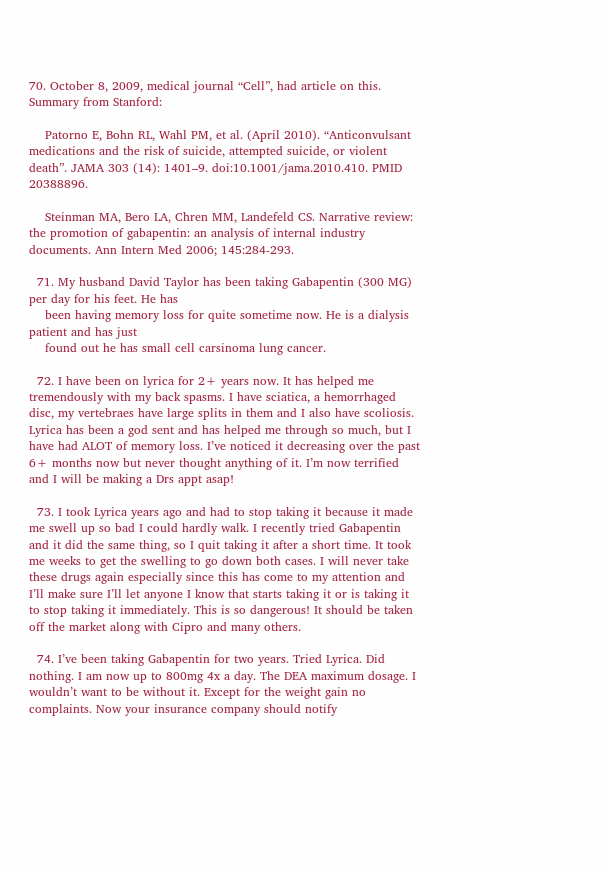70. October 8, 2009, medical journal “Cell”, had article on this. Summary from Stanford:

    Patorno E, Bohn RL, Wahl PM, et al. (April 2010). “Anticonvulsant medications and the risk of suicide, attempted suicide, or violent death”. JAMA 303 (14): 1401–9. doi:10.1001/jama.2010.410. PMID 20388896.

    Steinman MA, Bero LA, Chren MM, Landefeld CS. Narrative review: the promotion of gabapentin: an analysis of internal industry documents. Ann Intern Med 2006; 145:284-293.

  71. My husband David Taylor has been taking Gabapentin (300 MG) per day for his feet. He has
    been having memory loss for quite sometime now. He is a dialysis patient and has just
    found out he has small cell carsinoma lung cancer.

  72. I have been on lyrica for 2+ years now. It has helped me tremendously with my back spasms. I have sciatica, a hemorrhaged disc, my vertebraes have large splits in them and I also have scoliosis. Lyrica has been a god sent and has helped me through so much, but I have had ALOT of memory loss. I’ve noticed it decreasing over the past 6+ months now but never thought anything of it. I’m now terrified and I will be making a Drs appt asap!

  73. I took Lyrica years ago and had to stop taking it because it made me swell up so bad I could hardly walk. I recently tried Gabapentin and it did the same thing, so I quit taking it after a short time. It took me weeks to get the swelling to go down both cases. I will never take these drugs again especially since this has come to my attention and I’ll make sure I’ll let anyone I know that starts taking it or is taking it to stop taking it immediately. This is so dangerous! It should be taken off the market along with Cipro and many others.

  74. I’ve been taking Gabapentin for two years. Tried Lyrica. Did nothing. I am now up to 800mg 4x a day. The DEA maximum dosage. I wouldn’t want to be without it. Except for the weight gain no complaints. Now your insurance company should notify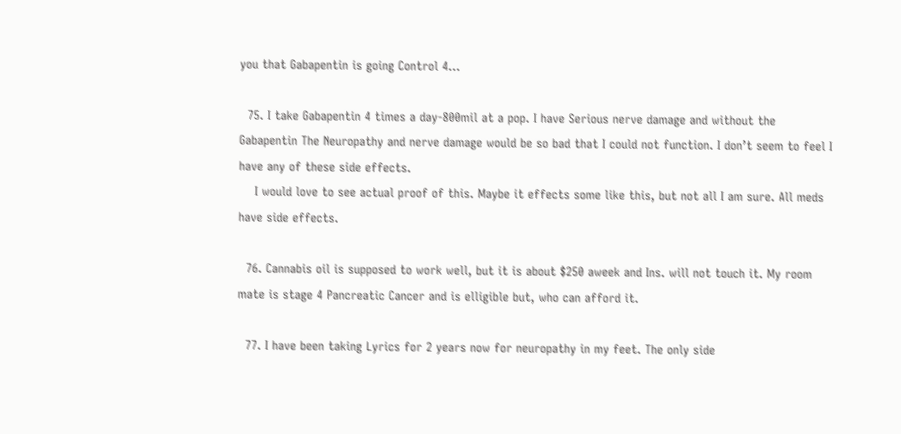you that Gabapentin is going Control 4…

  75. I take Gabapentin 4 times a day-800mil at a pop. I have Serious nerve damage and without the Gabapentin The Neuropathy and nerve damage would be so bad that I could not function. I don’t seem to feel I have any of these side effects.
    I would love to see actual proof of this. Maybe it effects some like this, but not all I am sure. All meds have side effects.

  76. Cannabis oil is supposed to work well, but it is about $250 aweek and Ins. will not touch it. My room mate is stage 4 Pancreatic Cancer and is elligible but, who can afford it.

  77. I have been taking Lyrics for 2 years now for neuropathy in my feet. The only side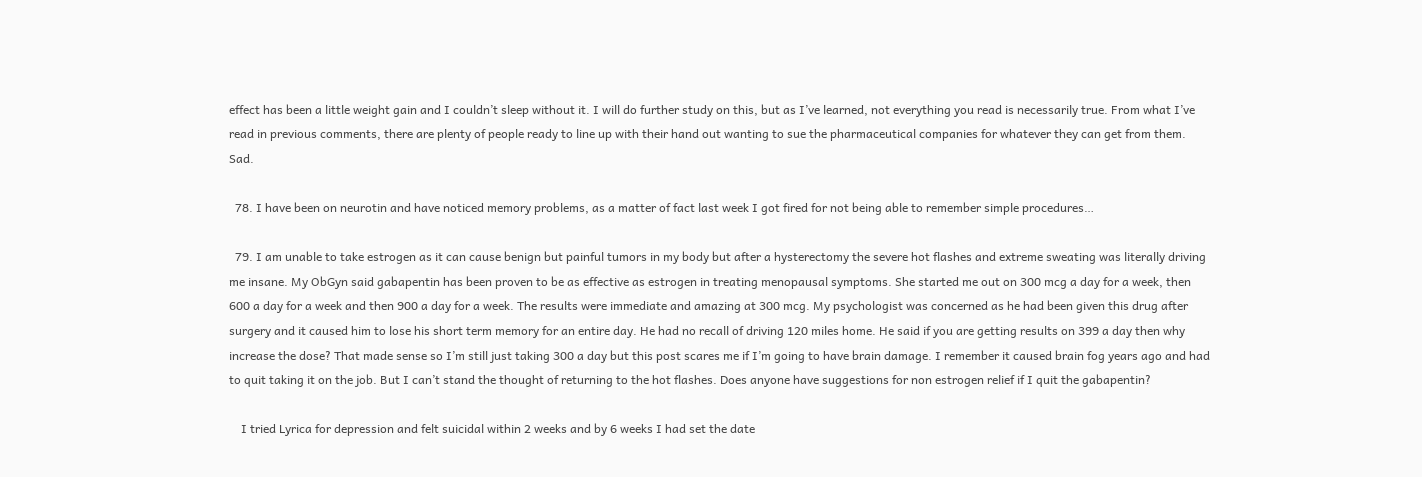effect has been a little weight gain and I couldn’t sleep without it. I will do further study on this, but as I’ve learned, not everything you read is necessarily true. From what I’ve read in previous comments, there are plenty of people ready to line up with their hand out wanting to sue the pharmaceutical companies for whatever they can get from them. Sad.

  78. I have been on neurotin and have noticed memory problems, as a matter of fact last week I got fired for not being able to remember simple procedures…

  79. I am unable to take estrogen as it can cause benign but painful tumors in my body but after a hysterectomy the severe hot flashes and extreme sweating was literally driving me insane. My ObGyn said gabapentin has been proven to be as effective as estrogen in treating menopausal symptoms. She started me out on 300 mcg a day for a week, then 600 a day for a week and then 900 a day for a week. The results were immediate and amazing at 300 mcg. My psychologist was concerned as he had been given this drug after surgery and it caused him to lose his short term memory for an entire day. He had no recall of driving 120 miles home. He said if you are getting results on 399 a day then why increase the dose? That made sense so I’m still just taking 300 a day but this post scares me if I’m going to have brain damage. I remember it caused brain fog years ago and had to quit taking it on the job. But I can’t stand the thought of returning to the hot flashes. Does anyone have suggestions for non estrogen relief if I quit the gabapentin?

    I tried Lyrica for depression and felt suicidal within 2 weeks and by 6 weeks I had set the date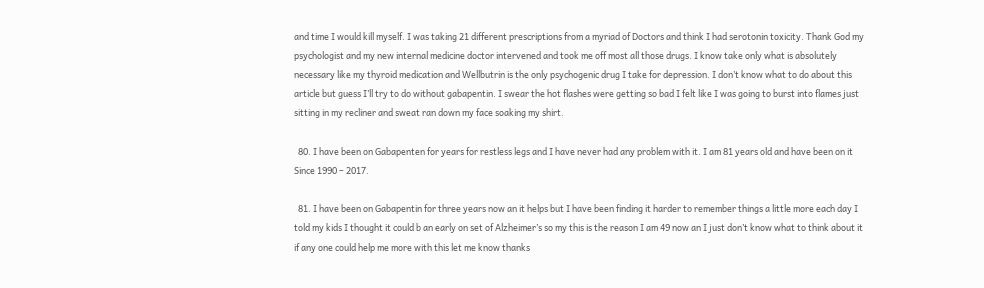and time I would kill myself. I was taking 21 different prescriptions from a myriad of Doctors and think I had serotonin toxicity. Thank God my psychologist and my new internal medicine doctor intervened and took me off most all those drugs. I know take only what is absolutely necessary like my thyroid medication and Wellbutrin is the only psychogenic drug I take for depression. I don’t know what to do about this article but guess I’ll try to do without gabapentin. I swear the hot flashes were getting so bad I felt like I was going to burst into flames just sitting in my recliner and sweat ran down my face soaking my shirt.

  80. I have been on Gabapenten for years for restless legs and I have never had any problem with it. I am 81 years old and have been on it Since 1990 – 2017.

  81. I have been on Gabapentin for three years now an it helps but I have been finding it harder to remember things a little more each day I told my kids I thought it could b an early on set of Alzheimer’s so my this is the reason I am 49 now an I just don’t know what to think about it if any one could help me more with this let me know thanks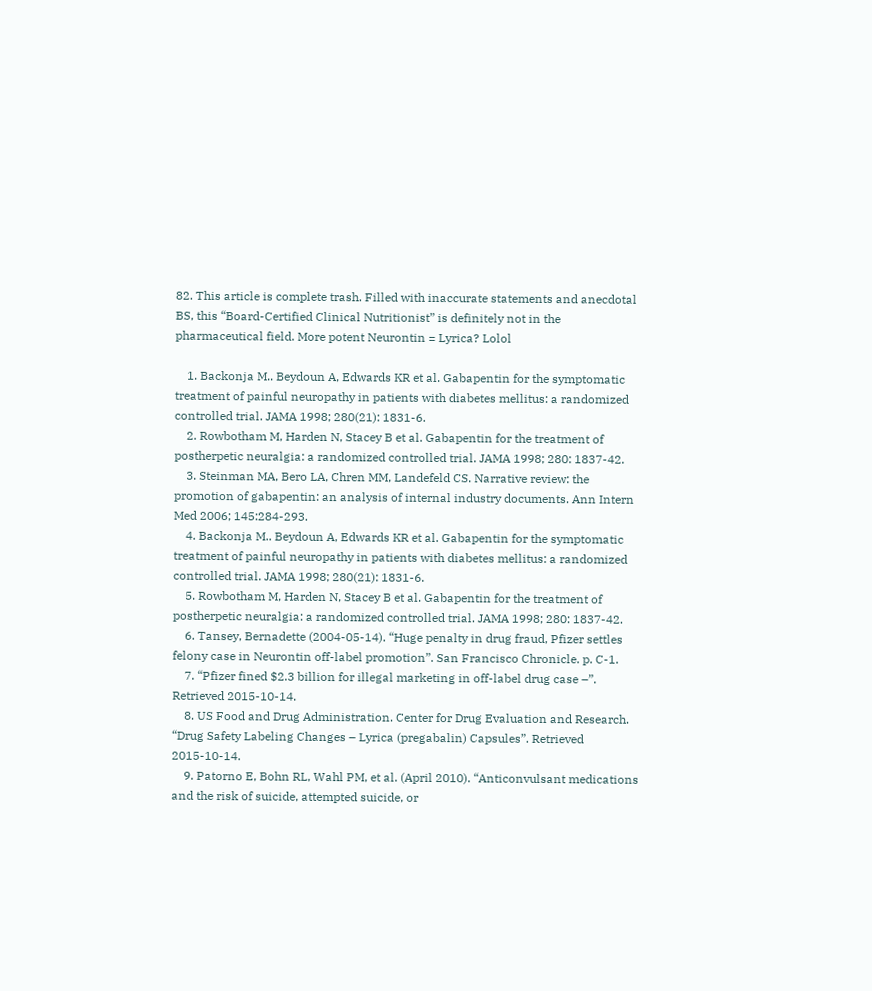82. This article is complete trash. Filled with inaccurate statements and anecdotal BS, this “Board-Certified Clinical Nutritionist” is definitely not in the pharmaceutical field. More potent Neurontin = Lyrica? Lolol

    1. Backonja M.. Beydoun A, Edwards KR et al. Gabapentin for the symptomatic treatment of painful neuropathy in patients with diabetes mellitus: a randomized controlled trial. JAMA 1998; 280(21): 1831-6.
    2. Rowbotham M, Harden N, Stacey B et al. Gabapentin for the treatment of postherpetic neuralgia: a randomized controlled trial. JAMA 1998; 280: 1837-42.
    3. Steinman MA, Bero LA, Chren MM, Landefeld CS. Narrative review: the promotion of gabapentin: an analysis of internal industry documents. Ann Intern Med 2006; 145:284-293.
    4. Backonja M.. Beydoun A, Edwards KR et al. Gabapentin for the symptomatic treatment of painful neuropathy in patients with diabetes mellitus: a randomized controlled trial. JAMA 1998; 280(21): 1831-6.
    5. Rowbotham M, Harden N, Stacey B et al. Gabapentin for the treatment of postherpetic neuralgia: a randomized controlled trial. JAMA 1998; 280: 1837-42.
    6. Tansey, Bernadette (2004-05-14). “Huge penalty in drug fraud, Pfizer settles felony case in Neurontin off-label promotion”. San Francisco Chronicle. p. C-1.
    7. “Pfizer fined $2.3 billion for illegal marketing in off-label drug case –”. Retrieved 2015-10-14.
    8. US Food and Drug Administration. Center for Drug Evaluation and Research. “Drug Safety Labeling Changes – Lyrica (pregabalin) Capsules”. Retrieved 2015-10-14.
    9. Patorno E, Bohn RL, Wahl PM, et al. (April 2010). “Anticonvulsant medications and the risk of suicide, attempted suicide, or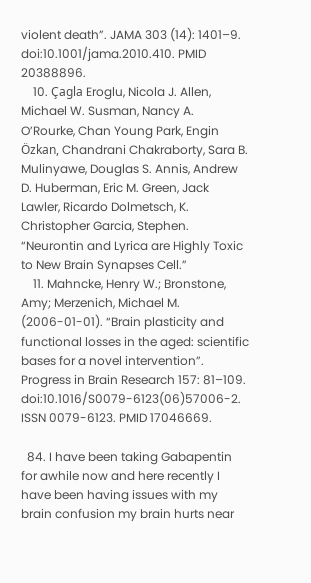violent death”. JAMA 303 (14): 1401–9. doi:10.1001/jama.2010.410. PMID 20388896.
    10. Çagla Eroglu, Nicola J. Allen, Michael W. Susman, Nancy A. O’Rourke, Chan Young Park, Engin Özkan, Chandrani Chakraborty, Sara B. Mulinyawe, Douglas S. Annis, Andrew D. Huberman, Eric M. Green, Jack Lawler, Ricardo Dolmetsch, K. Christopher Garcia, Stephen. “Neurontin and Lyrica are Highly Toxic to New Brain Synapses Cell.”
    11. Mahncke, Henry W.; Bronstone, Amy; Merzenich, Michael M. (2006-01-01). “Brain plasticity and functional losses in the aged: scientific bases for a novel intervention”. Progress in Brain Research 157: 81–109. doi:10.1016/S0079-6123(06)57006-2. ISSN 0079-6123. PMID 17046669.

  84. I have been taking Gabapentin for awhile now and here recently I have been having issues with my brain confusion my brain hurts near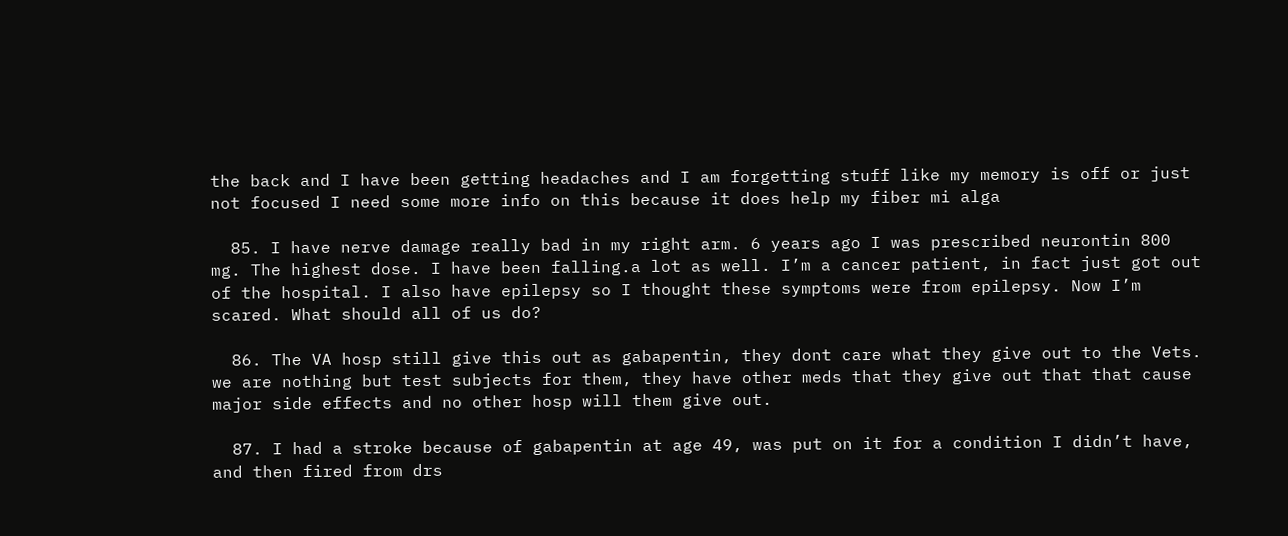the back and I have been getting headaches and I am forgetting stuff like my memory is off or just not focused I need some more info on this because it does help my fiber mi alga

  85. I have nerve damage really bad in my right arm. 6 years ago I was prescribed neurontin 800 mg. The highest dose. I have been falling.a lot as well. I’m a cancer patient, in fact just got out of the hospital. I also have epilepsy so I thought these symptoms were from epilepsy. Now I’m scared. What should all of us do?

  86. The VA hosp still give this out as gabapentin, they dont care what they give out to the Vets. we are nothing but test subjects for them, they have other meds that they give out that that cause major side effects and no other hosp will them give out.

  87. I had a stroke because of gabapentin at age 49, was put on it for a condition I didn’t have, and then fired from drs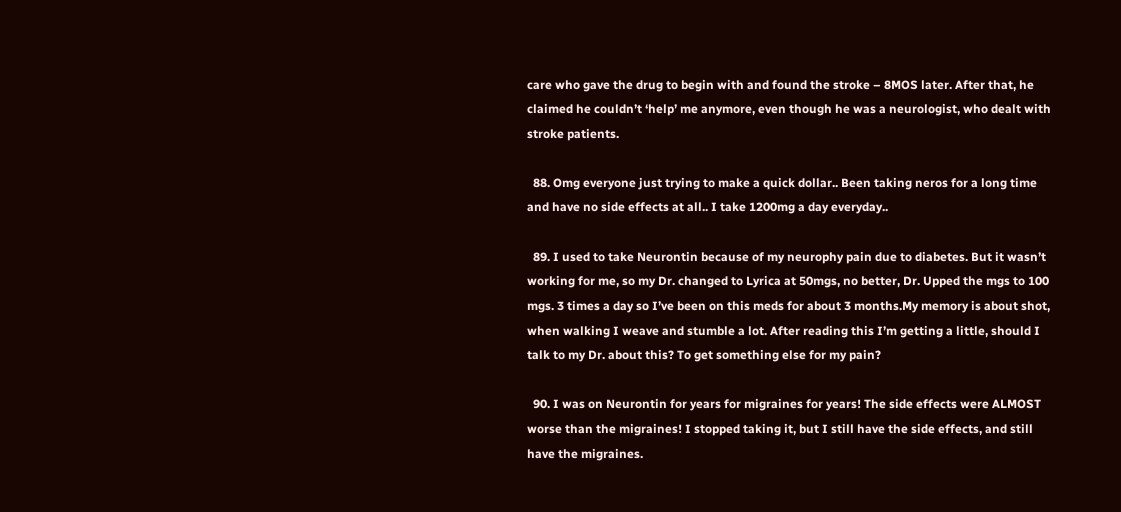care who gave the drug to begin with and found the stroke – 8MOS later. After that, he claimed he couldn’t ‘help’ me anymore, even though he was a neurologist, who dealt with stroke patients.

  88. Omg everyone just trying to make a quick dollar.. Been taking neros for a long time and have no side effects at all.. I take 1200mg a day everyday..

  89. I used to take Neurontin because of my neurophy pain due to diabetes. But it wasn’t working for me, so my Dr. changed to Lyrica at 50mgs, no better, Dr. Upped the mgs to 100 mgs. 3 times a day so I’ve been on this meds for about 3 months.My memory is about shot, when walking I weave and stumble a lot. After reading this I’m getting a little, should I talk to my Dr. about this? To get something else for my pain?

  90. I was on Neurontin for years for migraines for years! The side effects were ALMOST worse than the migraines! I stopped taking it, but I still have the side effects, and still have the migraines.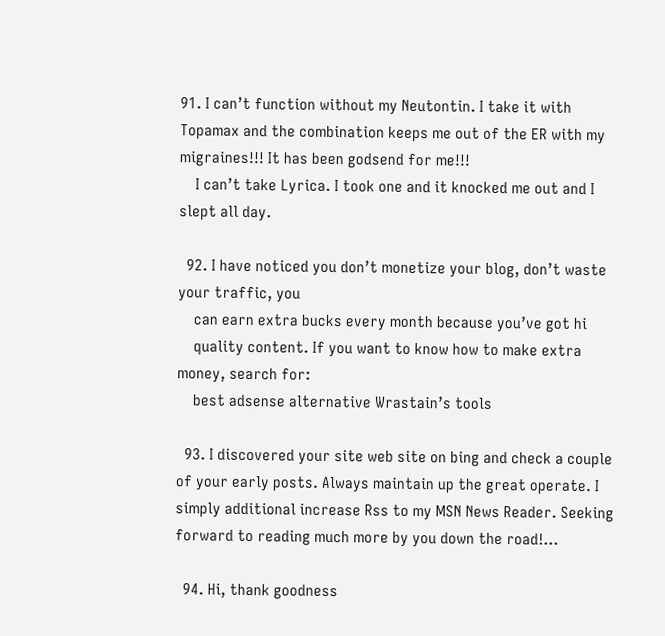91. I can’t function without my Neutontin. I take it with Topamax and the combination keeps me out of the ER with my migraines!!! It has been godsend for me!!!
    I can’t take Lyrica. I took one and it knocked me out and I slept all day.

  92. I have noticed you don’t monetize your blog, don’t waste your traffic, you
    can earn extra bucks every month because you’ve got hi
    quality content. If you want to know how to make extra money, search for:
    best adsense alternative Wrastain’s tools

  93. I discovered your site web site on bing and check a couple of your early posts. Always maintain up the great operate. I simply additional increase Rss to my MSN News Reader. Seeking forward to reading much more by you down the road!…

  94. Hi, thank goodness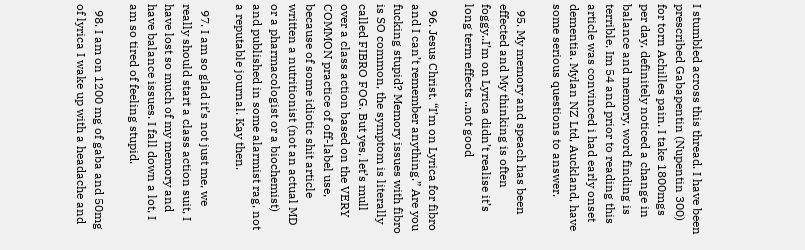I stumbled across this thread. I have been prescribed Gabapentin (Nupentin 300) for torn Achilles pain. I take 1800mgs per day, definitely noticed a change in balance and memory, word finding is terrible. Im 54 and prior to reading this article was convinced i had early onset dementia. Mylan NZ Ltd, Auckland, have some serious questions to answer.

  95. My memory and speach has been effected and My thinking is often foggy..I’m on Lyrica didn’t realise it’s long term effects ..not good

  96. Jesus Christ. “I’m on Lyrica for fibro and I can’t remember anything.” Are you fucking stupid? Memory issues with fibro is SO common, the symptom is literally called FIBRO FOG. But yes, let’s mull over a class action based on the VERY COMMON practice of off-label use, because of some idiotic shit article written a nutritionist (not an actual MD or a pharmacologist or a biochemist) and published in some alarmist rag, not a reputable journal. Kay then.

  97. I am so glad it’s not just me, we really should start a class action suit, I have lost so much of my memory and have balance issues. I fall down a lot, I am so tired of feeling stupid.

  98. I am on 1200 mg of gaba and 50mg of lyrica I wake up with a headache and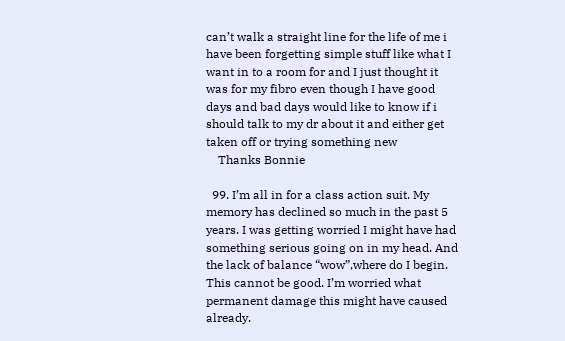can’t walk a straight line for the life of me i have been forgetting simple stuff like what I want in to a room for and I just thought it was for my fibro even though I have good days and bad days would like to know if i should talk to my dr about it and either get taken off or trying something new
    Thanks Bonnie

  99. I’m all in for a class action suit. My memory has declined so much in the past 5 years. I was getting worried I might have had something serious going on in my head. And the lack of balance “wow”,where do I begin. This cannot be good. I’m worried what permanent damage this might have caused already.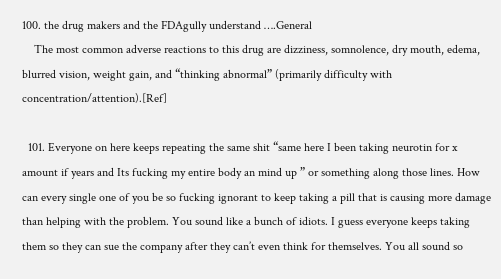100. the drug makers and the FDAgully understand ….General
    The most common adverse reactions to this drug are dizziness, somnolence, dry mouth, edema, blurred vision, weight gain, and “thinking abnormal” (primarily difficulty with concentration/attention).[Ref]

  101. Everyone on here keeps repeating the same shit “same here I been taking neurotin for x amount if years and Its fucking my entire body an mind up ” or something along those lines. How can every single one of you be so fucking ignorant to keep taking a pill that is causing more damage than helping with the problem. You sound like a bunch of idiots. I guess everyone keeps taking them so they can sue the company after they can’t even think for themselves. You all sound so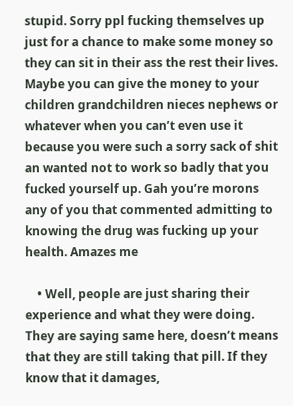stupid. Sorry ppl fucking themselves up just for a chance to make some money so they can sit in their ass the rest their lives. Maybe you can give the money to your children grandchildren nieces nephews or whatever when you can’t even use it because you were such a sorry sack of shit an wanted not to work so badly that you fucked yourself up. Gah you’re morons any of you that commented admitting to knowing the drug was fucking up your health. Amazes me

    • Well, people are just sharing their experience and what they were doing. They are saying same here, doesn’t means that they are still taking that pill. If they know that it damages,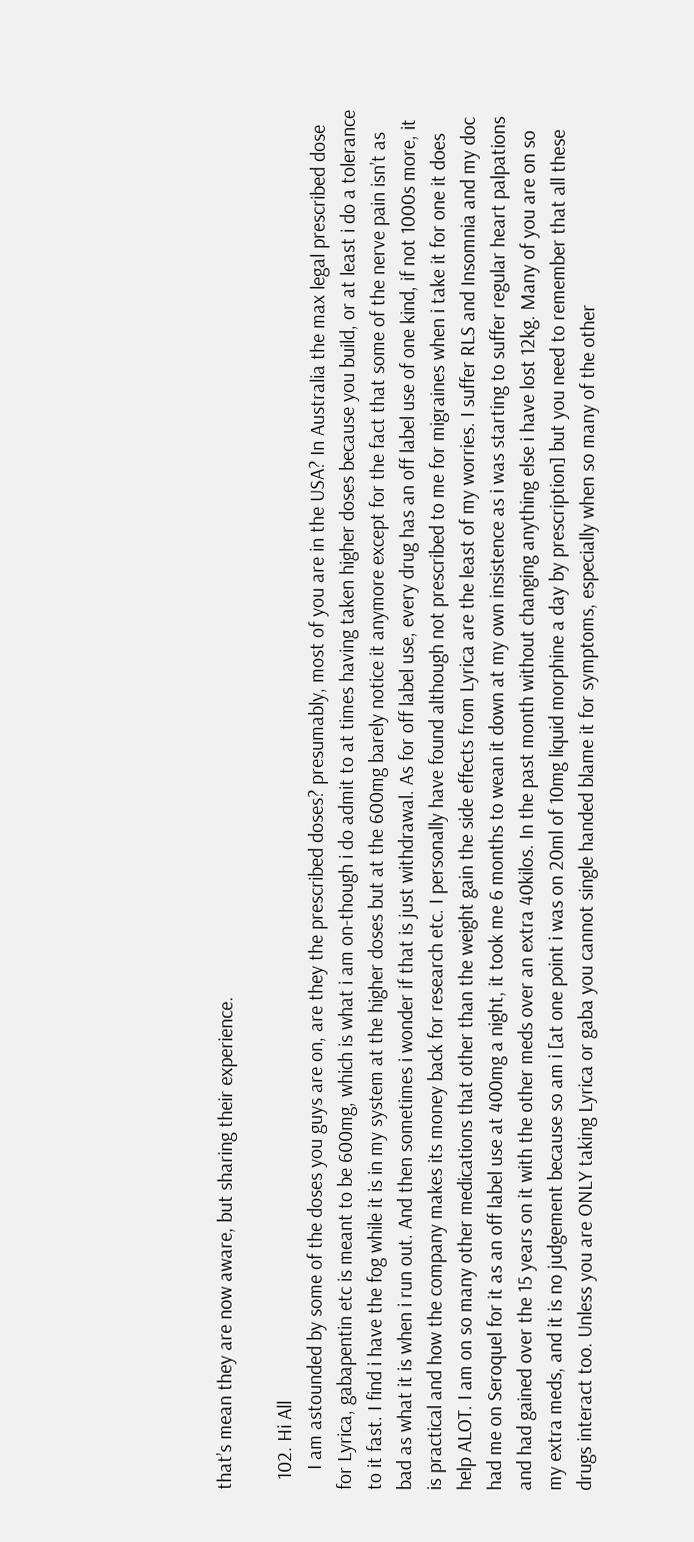that’s mean they are now aware, but sharing their experience.

  102. Hi All
    I am astounded by some of the doses you guys are on, are they the prescribed doses? presumably, most of you are in the USA? In Australia the max legal prescribed dose for Lyrica, gabapentin etc is meant to be 600mg, which is what i am on-though i do admit to at times having taken higher doses because you build, or at least i do a tolerance to it fast. I find i have the fog while it is in my system at the higher doses but at the 600mg barely notice it anymore except for the fact that some of the nerve pain isn’t as bad as what it is when i run out. And then sometimes i wonder if that is just withdrawal. As for off label use, every drug has an off label use of one kind, if not 1000s more, it is practical and how the company makes its money back for research etc. I personally have found although not prescribed to me for migraines when i take it for one it does help ALOT. I am on so many other medications that other than the weight gain the side effects from Lyrica are the least of my worries. I suffer RLS and Insomnia and my doc had me on Seroquel for it as an off label use at 400mg a night, it took me 6 months to wean it down at my own insistence as i was starting to suffer regular heart palpations and had gained over the 15 years on it with the other meds over an extra 40kilos. In the past month without changing anything else i have lost 12kg. Many of you are on so my extra meds, and it is no judgement because so am i [at one point i was on 20ml of 10mg liquid morphine a day by prescription] but you need to remember that all these drugs interact too. Unless you are ONLY taking Lyrica or gaba you cannot single handed blame it for symptoms, especially when so many of the other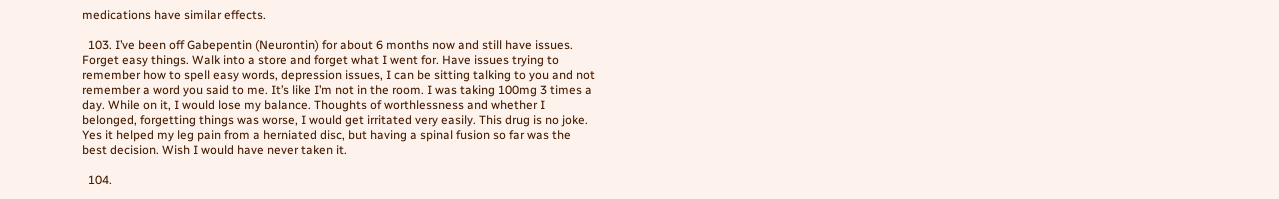medications have similar effects.

  103. I’ve been off Gabepentin (Neurontin) for about 6 months now and still have issues. Forget easy things. Walk into a store and forget what I went for. Have issues trying to remember how to spell easy words, depression issues, I can be sitting talking to you and not remember a word you said to me. It’s like I’m not in the room. I was taking 100mg 3 times a day. While on it, I would lose my balance. Thoughts of worthlessness and whether I belonged, forgetting things was worse, I would get irritated very easily. This drug is no joke. Yes it helped my leg pain from a herniated disc, but having a spinal fusion so far was the best decision. Wish I would have never taken it.

  104.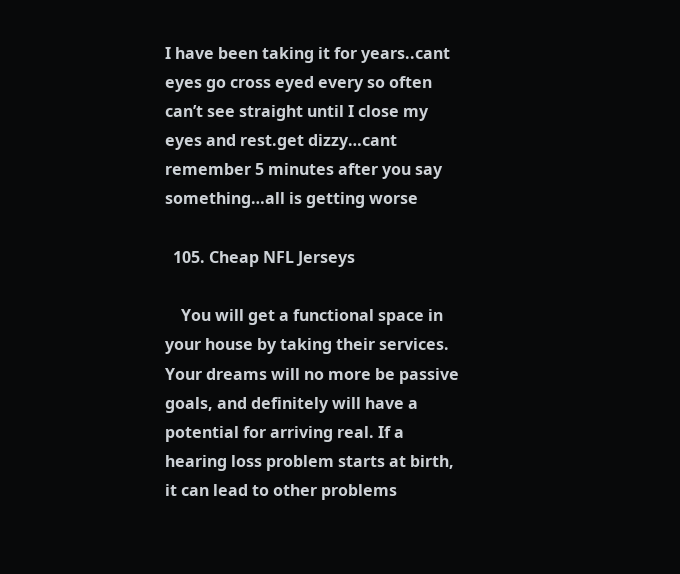I have been taking it for years..cant eyes go cross eyed every so often can’t see straight until I close my eyes and rest.get dizzy…cant remember 5 minutes after you say something…all is getting worse

  105. Cheap NFL Jerseys

    You will get a functional space in your house by taking their services. Your dreams will no more be passive goals, and definitely will have a potential for arriving real. If a hearing loss problem starts at birth, it can lead to other problems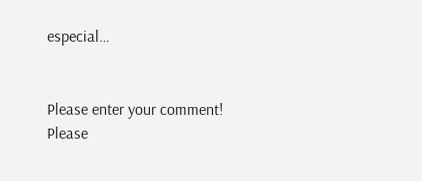especial…


Please enter your comment!
Please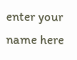enter your name here